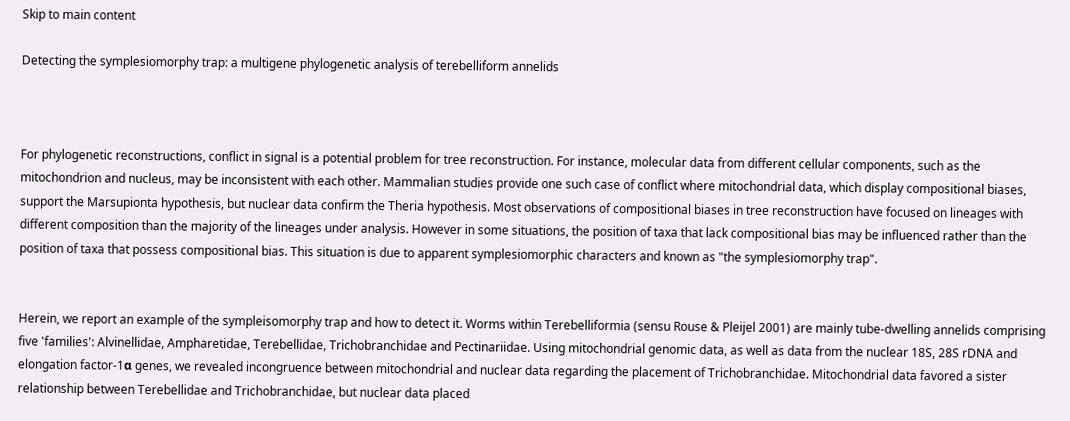Skip to main content

Detecting the symplesiomorphy trap: a multigene phylogenetic analysis of terebelliform annelids



For phylogenetic reconstructions, conflict in signal is a potential problem for tree reconstruction. For instance, molecular data from different cellular components, such as the mitochondrion and nucleus, may be inconsistent with each other. Mammalian studies provide one such case of conflict where mitochondrial data, which display compositional biases, support the Marsupionta hypothesis, but nuclear data confirm the Theria hypothesis. Most observations of compositional biases in tree reconstruction have focused on lineages with different composition than the majority of the lineages under analysis. However in some situations, the position of taxa that lack compositional bias may be influenced rather than the position of taxa that possess compositional bias. This situation is due to apparent symplesiomorphic characters and known as "the symplesiomorphy trap".


Herein, we report an example of the sympleisomorphy trap and how to detect it. Worms within Terebelliformia (sensu Rouse & Pleijel 2001) are mainly tube-dwelling annelids comprising five 'families': Alvinellidae, Ampharetidae, Terebellidae, Trichobranchidae and Pectinariidae. Using mitochondrial genomic data, as well as data from the nuclear 18S, 28S rDNA and elongation factor-1α genes, we revealed incongruence between mitochondrial and nuclear data regarding the placement of Trichobranchidae. Mitochondrial data favored a sister relationship between Terebellidae and Trichobranchidae, but nuclear data placed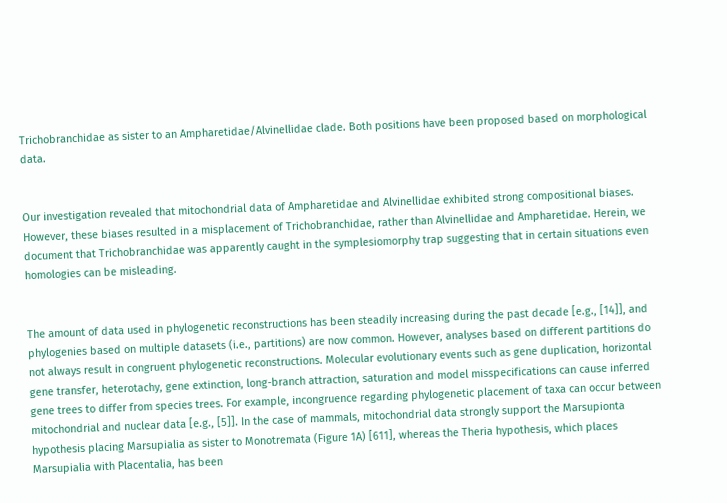Trichobranchidae as sister to an Ampharetidae/Alvinellidae clade. Both positions have been proposed based on morphological data.


Our investigation revealed that mitochondrial data of Ampharetidae and Alvinellidae exhibited strong compositional biases. However, these biases resulted in a misplacement of Trichobranchidae, rather than Alvinellidae and Ampharetidae. Herein, we document that Trichobranchidae was apparently caught in the symplesiomorphy trap suggesting that in certain situations even homologies can be misleading.


The amount of data used in phylogenetic reconstructions has been steadily increasing during the past decade [e.g., [14]], and phylogenies based on multiple datasets (i.e., partitions) are now common. However, analyses based on different partitions do not always result in congruent phylogenetic reconstructions. Molecular evolutionary events such as gene duplication, horizontal gene transfer, heterotachy, gene extinction, long-branch attraction, saturation and model misspecifications can cause inferred gene trees to differ from species trees. For example, incongruence regarding phylogenetic placement of taxa can occur between mitochondrial and nuclear data [e.g., [5]]. In the case of mammals, mitochondrial data strongly support the Marsupionta hypothesis placing Marsupialia as sister to Monotremata (Figure 1A) [611], whereas the Theria hypothesis, which places Marsupialia with Placentalia, has been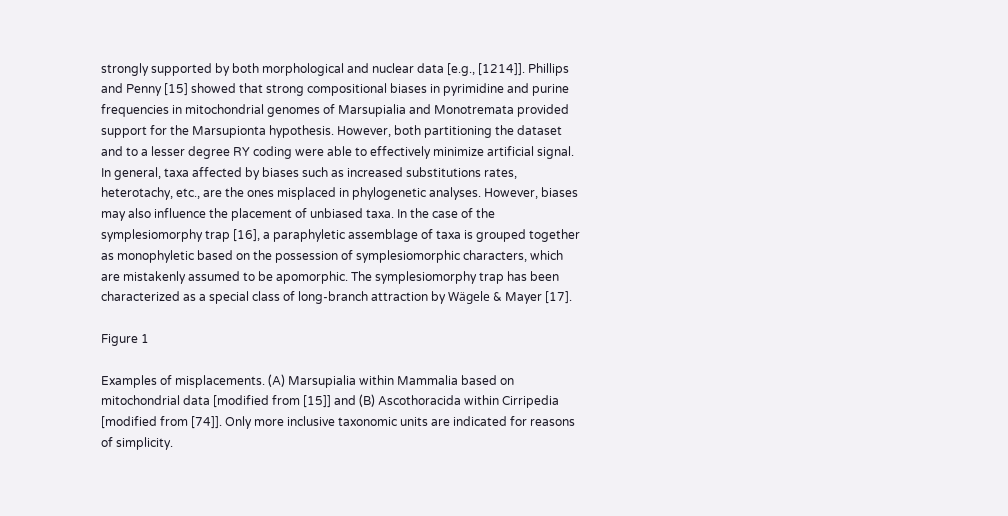strongly supported by both morphological and nuclear data [e.g., [1214]]. Phillips and Penny [15] showed that strong compositional biases in pyrimidine and purine frequencies in mitochondrial genomes of Marsupialia and Monotremata provided support for the Marsupionta hypothesis. However, both partitioning the dataset and to a lesser degree RY coding were able to effectively minimize artificial signal. In general, taxa affected by biases such as increased substitutions rates, heterotachy, etc., are the ones misplaced in phylogenetic analyses. However, biases may also influence the placement of unbiased taxa. In the case of the symplesiomorphy trap [16], a paraphyletic assemblage of taxa is grouped together as monophyletic based on the possession of symplesiomorphic characters, which are mistakenly assumed to be apomorphic. The symplesiomorphy trap has been characterized as a special class of long-branch attraction by Wägele & Mayer [17].

Figure 1

Examples of misplacements. (A) Marsupialia within Mammalia based on mitochondrial data [modified from [15]] and (B) Ascothoracida within Cirripedia [modified from [74]]. Only more inclusive taxonomic units are indicated for reasons of simplicity.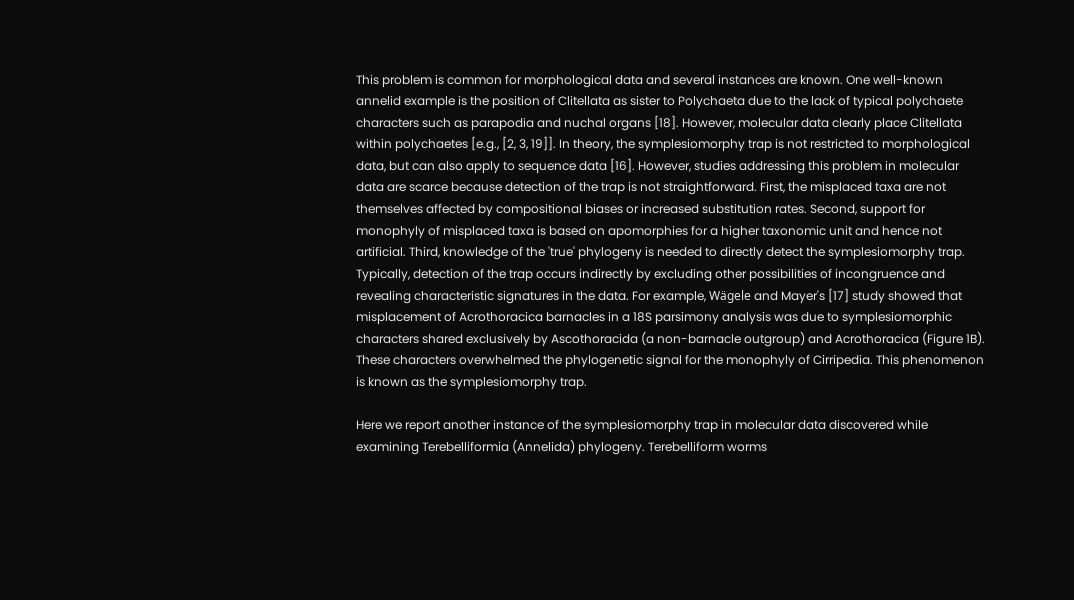This problem is common for morphological data and several instances are known. One well-known annelid example is the position of Clitellata as sister to Polychaeta due to the lack of typical polychaete characters such as parapodia and nuchal organs [18]. However, molecular data clearly place Clitellata within polychaetes [e.g., [2, 3, 19]]. In theory, the symplesiomorphy trap is not restricted to morphological data, but can also apply to sequence data [16]. However, studies addressing this problem in molecular data are scarce because detection of the trap is not straightforward. First, the misplaced taxa are not themselves affected by compositional biases or increased substitution rates. Second, support for monophyly of misplaced taxa is based on apomorphies for a higher taxonomic unit and hence not artificial. Third, knowledge of the 'true' phylogeny is needed to directly detect the symplesiomorphy trap. Typically, detection of the trap occurs indirectly by excluding other possibilities of incongruence and revealing characteristic signatures in the data. For example, Wägele and Mayer's [17] study showed that misplacement of Acrothoracica barnacles in a 18S parsimony analysis was due to symplesiomorphic characters shared exclusively by Ascothoracida (a non-barnacle outgroup) and Acrothoracica (Figure 1B). These characters overwhelmed the phylogenetic signal for the monophyly of Cirripedia. This phenomenon is known as the symplesiomorphy trap.

Here we report another instance of the symplesiomorphy trap in molecular data discovered while examining Terebelliformia (Annelida) phylogeny. Terebelliform worms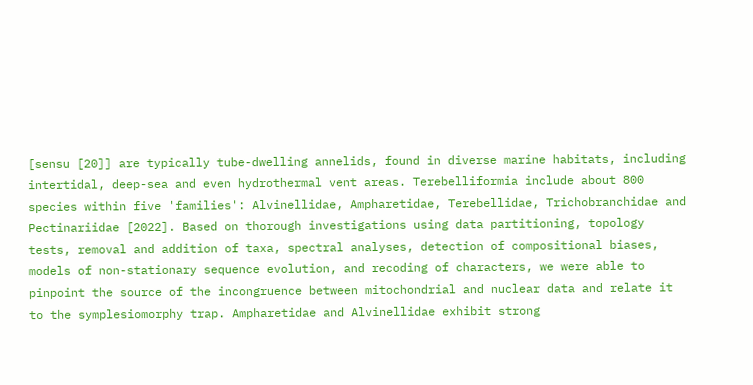[sensu [20]] are typically tube-dwelling annelids, found in diverse marine habitats, including intertidal, deep-sea and even hydrothermal vent areas. Terebelliformia include about 800 species within five 'families': Alvinellidae, Ampharetidae, Terebellidae, Trichobranchidae and Pectinariidae [2022]. Based on thorough investigations using data partitioning, topology tests, removal and addition of taxa, spectral analyses, detection of compositional biases, models of non-stationary sequence evolution, and recoding of characters, we were able to pinpoint the source of the incongruence between mitochondrial and nuclear data and relate it to the symplesiomorphy trap. Ampharetidae and Alvinellidae exhibit strong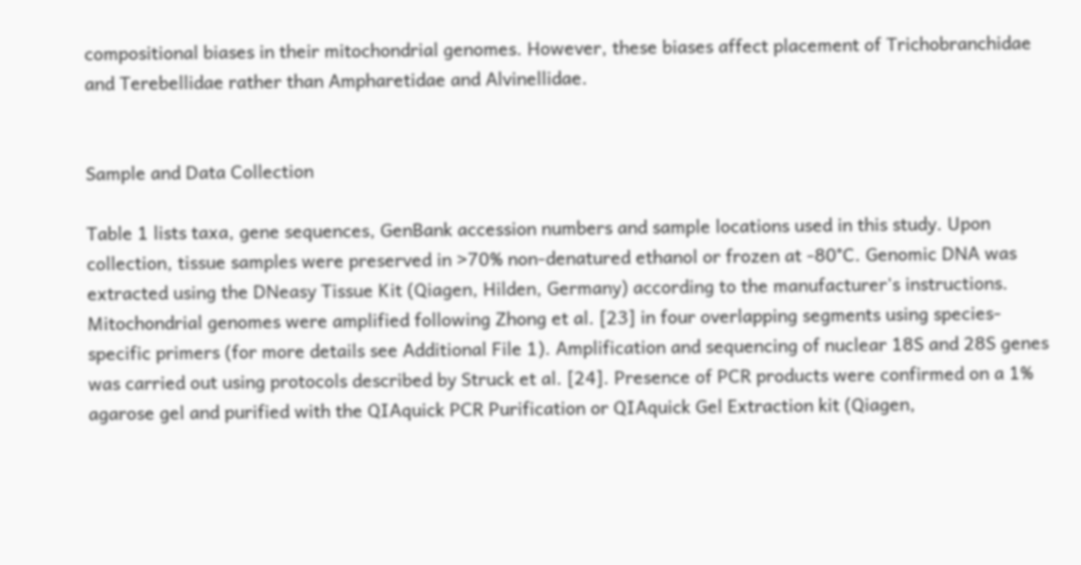compositional biases in their mitochondrial genomes. However, these biases affect placement of Trichobranchidae and Terebellidae rather than Ampharetidae and Alvinellidae.


Sample and Data Collection

Table 1 lists taxa, gene sequences, GenBank accession numbers and sample locations used in this study. Upon collection, tissue samples were preserved in >70% non-denatured ethanol or frozen at -80°C. Genomic DNA was extracted using the DNeasy Tissue Kit (Qiagen, Hilden, Germany) according to the manufacturer's instructions. Mitochondrial genomes were amplified following Zhong et al. [23] in four overlapping segments using species-specific primers (for more details see Additional File 1). Amplification and sequencing of nuclear 18S and 28S genes was carried out using protocols described by Struck et al. [24]. Presence of PCR products were confirmed on a 1% agarose gel and purified with the QIAquick PCR Purification or QIAquick Gel Extraction kit (Qiagen,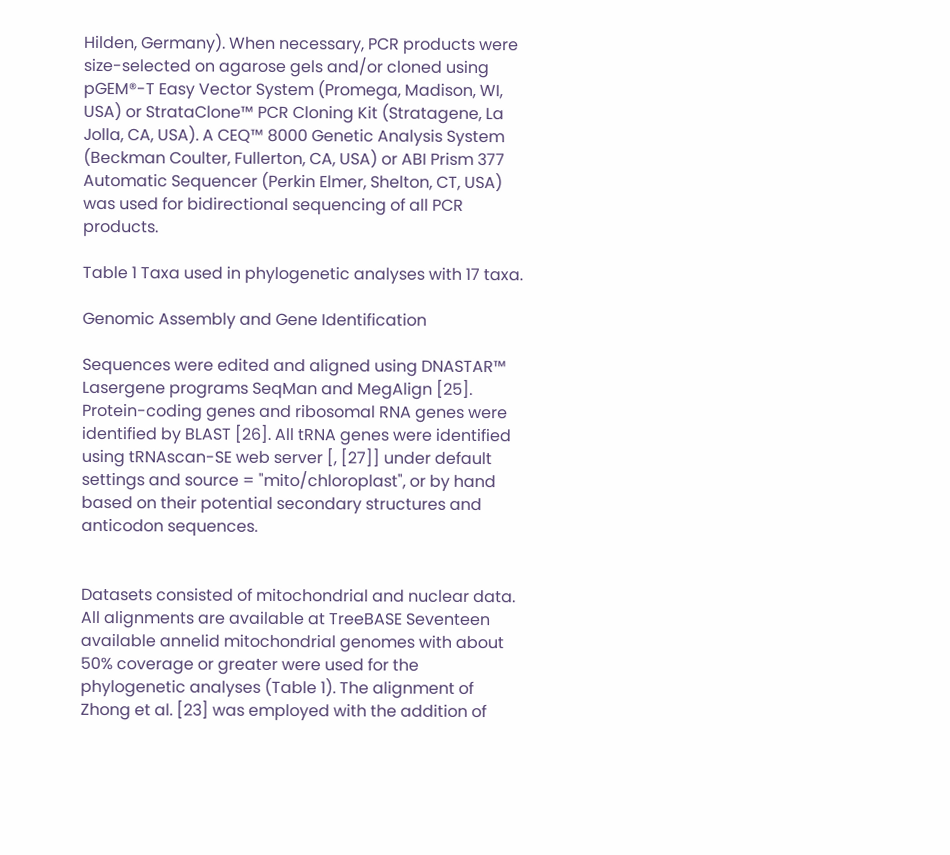Hilden, Germany). When necessary, PCR products were size-selected on agarose gels and/or cloned using pGEM®-T Easy Vector System (Promega, Madison, WI, USA) or StrataClone™ PCR Cloning Kit (Stratagene, La Jolla, CA, USA). A CEQ™ 8000 Genetic Analysis System (Beckman Coulter, Fullerton, CA, USA) or ABI Prism 377 Automatic Sequencer (Perkin Elmer, Shelton, CT, USA) was used for bidirectional sequencing of all PCR products.

Table 1 Taxa used in phylogenetic analyses with 17 taxa.

Genomic Assembly and Gene Identification

Sequences were edited and aligned using DNASTAR™ Lasergene programs SeqMan and MegAlign [25]. Protein-coding genes and ribosomal RNA genes were identified by BLAST [26]. All tRNA genes were identified using tRNAscan-SE web server [, [27]] under default settings and source = "mito/chloroplast", or by hand based on their potential secondary structures and anticodon sequences.


Datasets consisted of mitochondrial and nuclear data. All alignments are available at TreeBASE Seventeen available annelid mitochondrial genomes with about 50% coverage or greater were used for the phylogenetic analyses (Table 1). The alignment of Zhong et al. [23] was employed with the addition of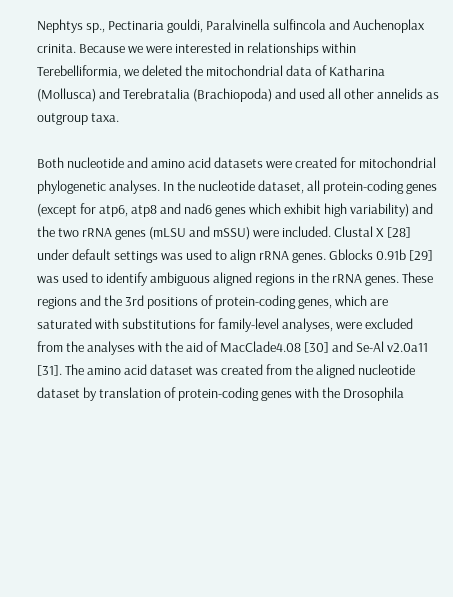Nephtys sp., Pectinaria gouldi, Paralvinella sulfincola and Auchenoplax crinita. Because we were interested in relationships within Terebelliformia, we deleted the mitochondrial data of Katharina (Mollusca) and Terebratalia (Brachiopoda) and used all other annelids as outgroup taxa.

Both nucleotide and amino acid datasets were created for mitochondrial phylogenetic analyses. In the nucleotide dataset, all protein-coding genes (except for atp6, atp8 and nad6 genes which exhibit high variability) and the two rRNA genes (mLSU and mSSU) were included. Clustal X [28] under default settings was used to align rRNA genes. Gblocks 0.91b [29] was used to identify ambiguous aligned regions in the rRNA genes. These regions and the 3rd positions of protein-coding genes, which are saturated with substitutions for family-level analyses, were excluded from the analyses with the aid of MacClade4.08 [30] and Se-Al v2.0a11 [31]. The amino acid dataset was created from the aligned nucleotide dataset by translation of protein-coding genes with the Drosophila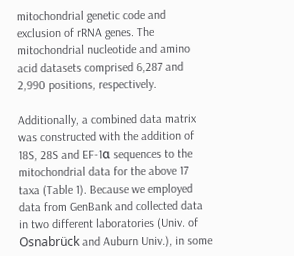mitochondrial genetic code and exclusion of rRNA genes. The mitochondrial nucleotide and amino acid datasets comprised 6,287 and 2,990 positions, respectively.

Additionally, a combined data matrix was constructed with the addition of 18S, 28S and EF-1α sequences to the mitochondrial data for the above 17 taxa (Table 1). Because we employed data from GenBank and collected data in two different laboratories (Univ. of Osnabrück and Auburn Univ.), in some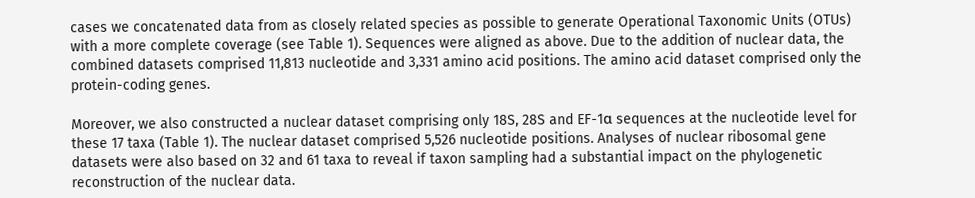cases we concatenated data from as closely related species as possible to generate Operational Taxonomic Units (OTUs) with a more complete coverage (see Table 1). Sequences were aligned as above. Due to the addition of nuclear data, the combined datasets comprised 11,813 nucleotide and 3,331 amino acid positions. The amino acid dataset comprised only the protein-coding genes.

Moreover, we also constructed a nuclear dataset comprising only 18S, 28S and EF-1α sequences at the nucleotide level for these 17 taxa (Table 1). The nuclear dataset comprised 5,526 nucleotide positions. Analyses of nuclear ribosomal gene datasets were also based on 32 and 61 taxa to reveal if taxon sampling had a substantial impact on the phylogenetic reconstruction of the nuclear data.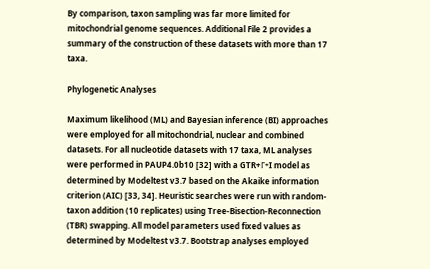By comparison, taxon sampling was far more limited for mitochondrial genome sequences. Additional File 2 provides a summary of the construction of these datasets with more than 17 taxa.

Phylogenetic Analyses

Maximum likelihood (ML) and Bayesian inference (BI) approaches were employed for all mitochondrial, nuclear and combined datasets. For all nucleotide datasets with 17 taxa, ML analyses were performed in PAUP4.0b10 [32] with a GTR+Γ+I model as determined by Modeltest v3.7 based on the Akaike information criterion (AIC) [33, 34]. Heuristic searches were run with random-taxon addition (10 replicates) using Tree-Bisection-Reconnection (TBR) swapping. All model parameters used fixed values as determined by Modeltest v3.7. Bootstrap analyses employed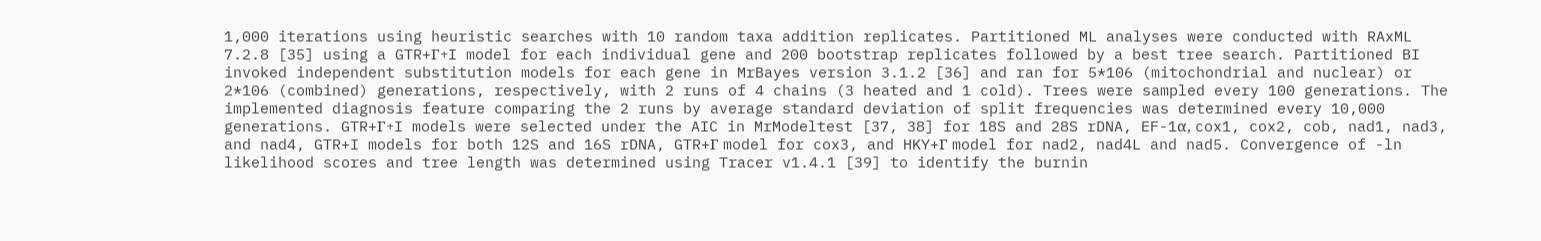1,000 iterations using heuristic searches with 10 random taxa addition replicates. Partitioned ML analyses were conducted with RAxML 7.2.8 [35] using a GTR+Γ+I model for each individual gene and 200 bootstrap replicates followed by a best tree search. Partitioned BI invoked independent substitution models for each gene in MrBayes version 3.1.2 [36] and ran for 5*106 (mitochondrial and nuclear) or 2*106 (combined) generations, respectively, with 2 runs of 4 chains (3 heated and 1 cold). Trees were sampled every 100 generations. The implemented diagnosis feature comparing the 2 runs by average standard deviation of split frequencies was determined every 10,000 generations. GTR+Γ+I models were selected under the AIC in MrModeltest [37, 38] for 18S and 28S rDNA, EF-1α, cox1, cox2, cob, nad1, nad3, and nad4, GTR+I models for both 12S and 16S rDNA, GTR+Γ model for cox3, and HKY+Γ model for nad2, nad4L and nad5. Convergence of -ln likelihood scores and tree length was determined using Tracer v1.4.1 [39] to identify the burnin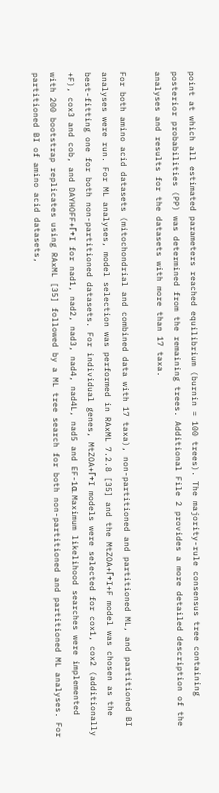point at which all estimated parameters reached equilibrium (burnin = 100 trees). The majority-rule consensus tree containing posterior probabilities (PP) was determined from the remaining trees. Additional File 2 provides a more detailed description of the analyses and results for the datasets with more than 17 taxa.

For both amino acid datasets (mitochondrial and combined data with 17 taxa), non-partitioned and partitioned ML, and partitioned BI analyses were run. For ML analyses, model selection was performed in RAxML 7.2.8 [35] and the MtZOA+Γ+I+F model was chosen as the best-fitting one for both non-partitioned datasets. For individual genes, MtZOA+Γ+I models were selected for cox1, cox2 (additionally +F), cox3 and cob, and DAYHOFF+Γ+I for nad1, nad2, nad3, nad4, nad4L, nad5 and EF-1α. Maximum likelihood searches were implemented with 200 bootstrap replicates using RAxML [35] followed by a ML tree search for both non-partitioned and partitioned ML analyses. For partitioned BI of amino acid datasets,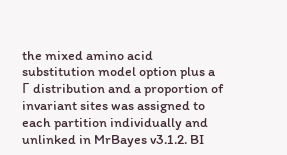the mixed amino acid substitution model option plus a Γ distribution and a proportion of invariant sites was assigned to each partition individually and unlinked in MrBayes v3.1.2. BI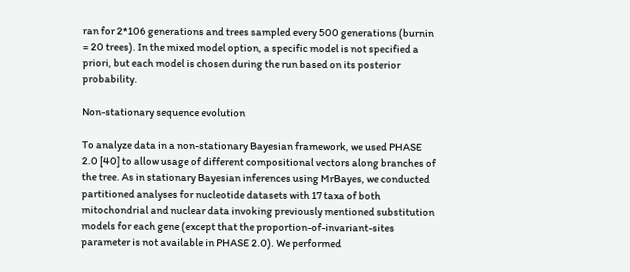ran for 2*106 generations and trees sampled every 500 generations (burnin = 20 trees). In the mixed model option, a specific model is not specified a priori, but each model is chosen during the run based on its posterior probability.

Non-stationary sequence evolution

To analyze data in a non-stationary Bayesian framework, we used PHASE 2.0 [40] to allow usage of different compositional vectors along branches of the tree. As in stationary Bayesian inferences using MrBayes, we conducted partitioned analyses for nucleotide datasets with 17 taxa of both mitochondrial and nuclear data invoking previously mentioned substitution models for each gene (except that the proportion-of-invariant-sites parameter is not available in PHASE 2.0). We performed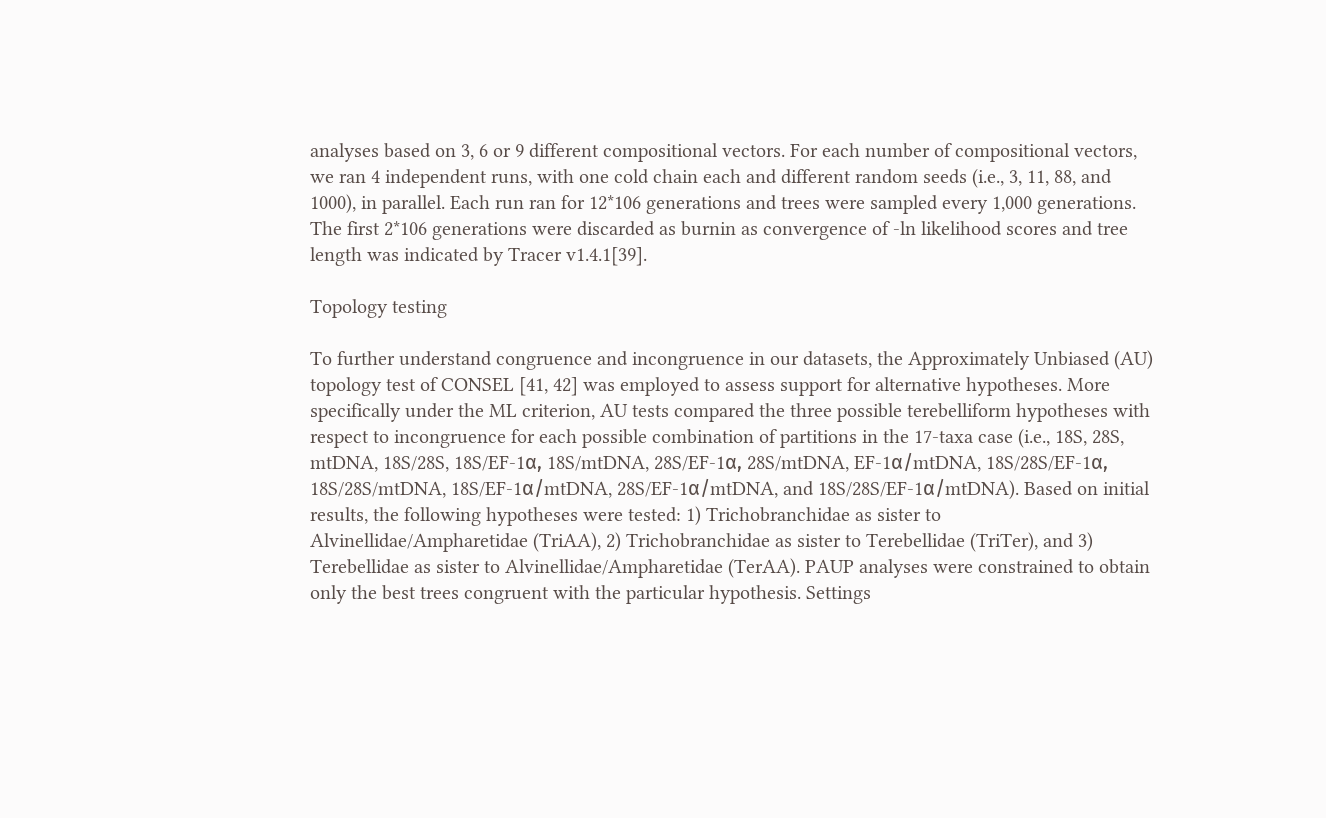analyses based on 3, 6 or 9 different compositional vectors. For each number of compositional vectors, we ran 4 independent runs, with one cold chain each and different random seeds (i.e., 3, 11, 88, and 1000), in parallel. Each run ran for 12*106 generations and trees were sampled every 1,000 generations. The first 2*106 generations were discarded as burnin as convergence of -ln likelihood scores and tree length was indicated by Tracer v1.4.1[39].

Topology testing

To further understand congruence and incongruence in our datasets, the Approximately Unbiased (AU) topology test of CONSEL [41, 42] was employed to assess support for alternative hypotheses. More specifically under the ML criterion, AU tests compared the three possible terebelliform hypotheses with respect to incongruence for each possible combination of partitions in the 17-taxa case (i.e., 18S, 28S, mtDNA, 18S/28S, 18S/EF-1α, 18S/mtDNA, 28S/EF-1α, 28S/mtDNA, EF-1α/mtDNA, 18S/28S/EF-1α, 18S/28S/mtDNA, 18S/EF-1α/mtDNA, 28S/EF-1α/mtDNA, and 18S/28S/EF-1α/mtDNA). Based on initial results, the following hypotheses were tested: 1) Trichobranchidae as sister to Alvinellidae/Ampharetidae (TriAA), 2) Trichobranchidae as sister to Terebellidae (TriTer), and 3) Terebellidae as sister to Alvinellidae/Ampharetidae (TerAA). PAUP analyses were constrained to obtain only the best trees congruent with the particular hypothesis. Settings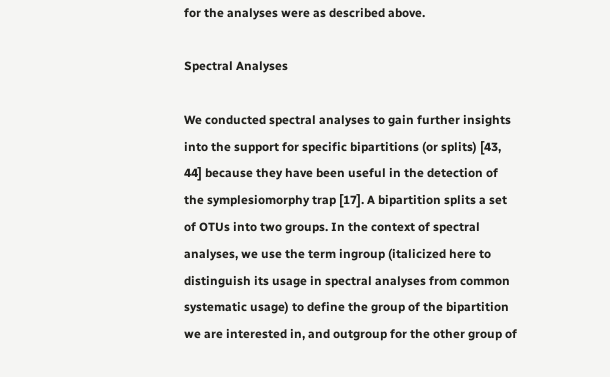for the analyses were as described above.

Spectral Analyses

We conducted spectral analyses to gain further insights into the support for specific bipartitions (or splits) [43, 44] because they have been useful in the detection of the symplesiomorphy trap [17]. A bipartition splits a set of OTUs into two groups. In the context of spectral analyses, we use the term ingroup (italicized here to distinguish its usage in spectral analyses from common systematic usage) to define the group of the bipartition we are interested in, and outgroup for the other group of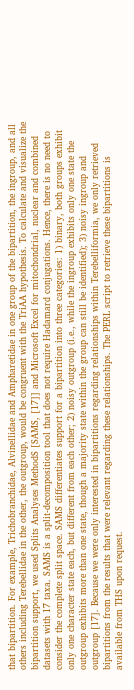that bipartition. For example, Trichobranchidae, Alvinellidae and Ampharetidae in one group of the bipartition, the ingroup, and all others including Terebellidae in the other, the outgroup, would be congruent with the TriAA hypothesis. To calculate and visualize the bipartition support, we used Splits Analyses MethodS [SAMS, [17]] and Microsoft Excel for mitochondrial, nuclear and combined datasets with 17 taxa. SAMS is a split-decomposition tool that does not require Hadamard conjugations. Hence, there is no need to consider the complete split space. SAMS differentiates support for a bipartition into three categories: 1) binary, both groups exhibit only one character state each, but different from each other; 2) noisy outgroup (i.e., while the ingroup exhibits only one state the outgroup exhibits more than one state, though a majority state within the group can still be identified); 3) noisy ingroup and outgroup [17]. Because we were only interested in bipartitions regarding relationships within Terebelliformia, we only retrieved bipartitions from the results that were relevant regarding these relationships. The PERL script to retrieve these bipartitions is available from THS upon request.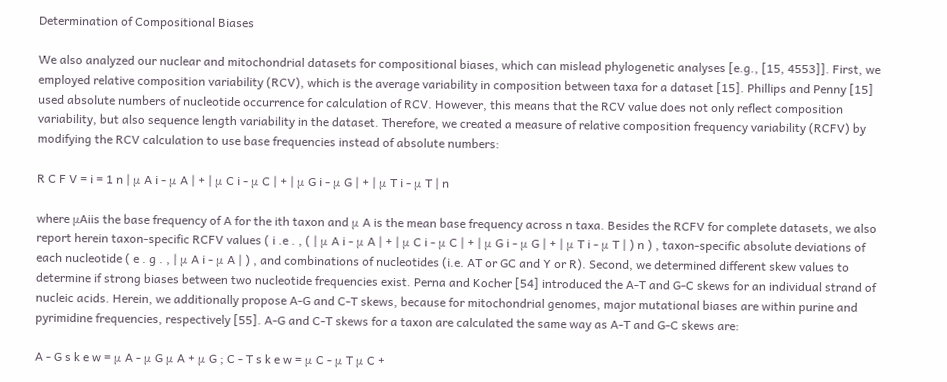Determination of Compositional Biases

We also analyzed our nuclear and mitochondrial datasets for compositional biases, which can mislead phylogenetic analyses [e.g., [15, 4553]]. First, we employed relative composition variability (RCV), which is the average variability in composition between taxa for a dataset [15]. Phillips and Penny [15] used absolute numbers of nucleotide occurrence for calculation of RCV. However, this means that the RCV value does not only reflect composition variability, but also sequence length variability in the dataset. Therefore, we created a measure of relative composition frequency variability (RCFV) by modifying the RCV calculation to use base frequencies instead of absolute numbers:

R C F V = i = 1 n | μ A i - μ A | + | μ C i - μ C | + | μ G i - μ G | + | μ T i - μ T | n

where μAiis the base frequency of A for the ith taxon and μ A is the mean base frequency across n taxa. Besides the RCFV for complete datasets, we also report herein taxon-specific RCFV values ( i .e . , ( | μ A i - μ A | + | μ C i - μ C | + | μ G i - μ G | + | μ T i - μ T | ) n ) , taxon-specific absolute deviations of each nucleotide ( e . g . , | μ A i - μ A | ) , and combinations of nucleotides (i.e. AT or GC and Y or R). Second, we determined different skew values to determine if strong biases between two nucleotide frequencies exist. Perna and Kocher [54] introduced the A-T and G-C skews for an individual strand of nucleic acids. Herein, we additionally propose A-G and C-T skews, because for mitochondrial genomes, major mutational biases are within purine and pyrimidine frequencies, respectively [55]. A-G and C-T skews for a taxon are calculated the same way as A-T and G-C skews are:

A - G s k e w = μ A - μ G μ A + μ G ; C - T s k e w = μ C - μ T μ C +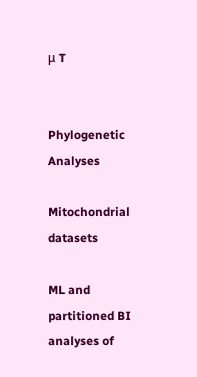μ T


Phylogenetic Analyses

Mitochondrial datasets

ML and partitioned BI analyses of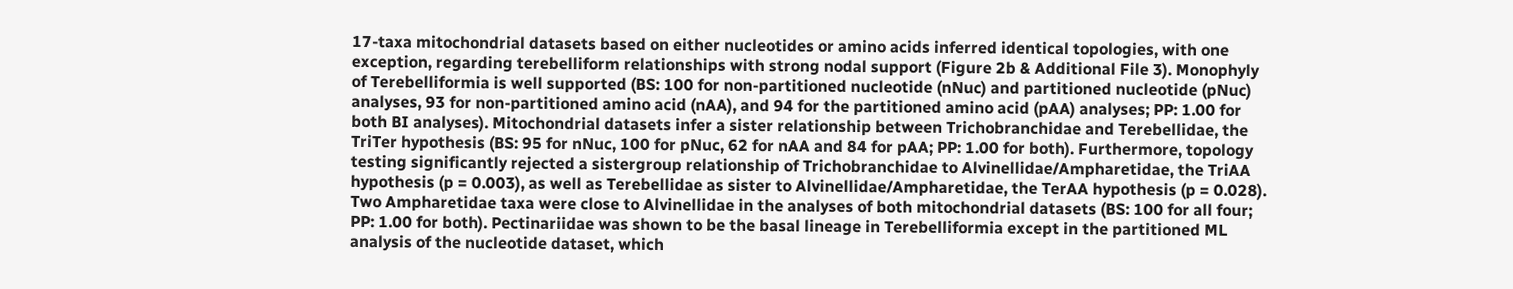17-taxa mitochondrial datasets based on either nucleotides or amino acids inferred identical topologies, with one exception, regarding terebelliform relationships with strong nodal support (Figure 2b & Additional File 3). Monophyly of Terebelliformia is well supported (BS: 100 for non-partitioned nucleotide (nNuc) and partitioned nucleotide (pNuc) analyses, 93 for non-partitioned amino acid (nAA), and 94 for the partitioned amino acid (pAA) analyses; PP: 1.00 for both BI analyses). Mitochondrial datasets infer a sister relationship between Trichobranchidae and Terebellidae, the TriTer hypothesis (BS: 95 for nNuc, 100 for pNuc, 62 for nAA and 84 for pAA; PP: 1.00 for both). Furthermore, topology testing significantly rejected a sistergroup relationship of Trichobranchidae to Alvinellidae/Ampharetidae, the TriAA hypothesis (p = 0.003), as well as Terebellidae as sister to Alvinellidae/Ampharetidae, the TerAA hypothesis (p = 0.028). Two Ampharetidae taxa were close to Alvinellidae in the analyses of both mitochondrial datasets (BS: 100 for all four; PP: 1.00 for both). Pectinariidae was shown to be the basal lineage in Terebelliformia except in the partitioned ML analysis of the nucleotide dataset, which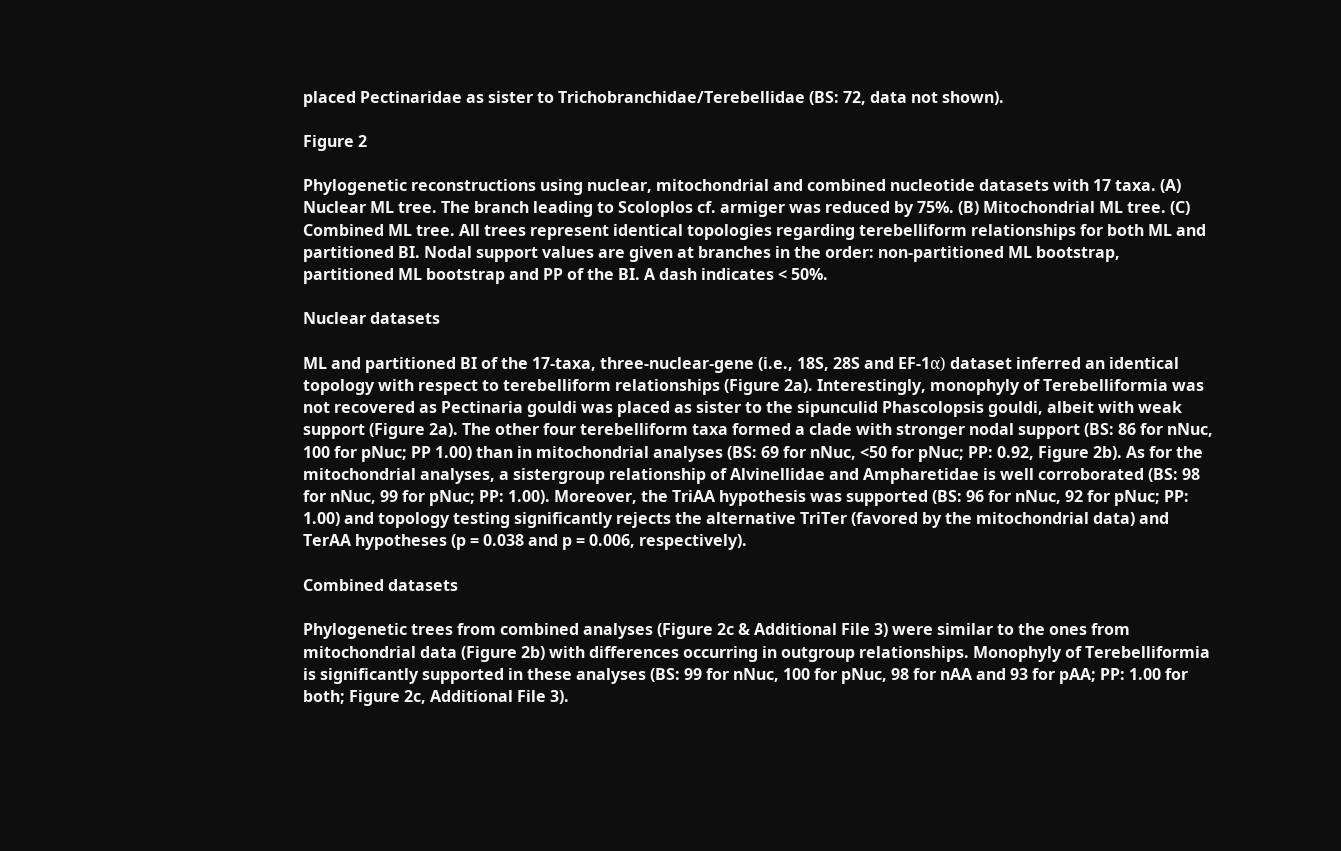placed Pectinaridae as sister to Trichobranchidae/Terebellidae (BS: 72, data not shown).

Figure 2

Phylogenetic reconstructions using nuclear, mitochondrial and combined nucleotide datasets with 17 taxa. (A) Nuclear ML tree. The branch leading to Scoloplos cf. armiger was reduced by 75%. (B) Mitochondrial ML tree. (C) Combined ML tree. All trees represent identical topologies regarding terebelliform relationships for both ML and partitioned BI. Nodal support values are given at branches in the order: non-partitioned ML bootstrap, partitioned ML bootstrap and PP of the BI. A dash indicates < 50%.

Nuclear datasets

ML and partitioned BI of the 17-taxa, three-nuclear-gene (i.e., 18S, 28S and EF-1α) dataset inferred an identical topology with respect to terebelliform relationships (Figure 2a). Interestingly, monophyly of Terebelliformia was not recovered as Pectinaria gouldi was placed as sister to the sipunculid Phascolopsis gouldi, albeit with weak support (Figure 2a). The other four terebelliform taxa formed a clade with stronger nodal support (BS: 86 for nNuc, 100 for pNuc; PP 1.00) than in mitochondrial analyses (BS: 69 for nNuc, <50 for pNuc; PP: 0.92, Figure 2b). As for the mitochondrial analyses, a sistergroup relationship of Alvinellidae and Ampharetidae is well corroborated (BS: 98 for nNuc, 99 for pNuc; PP: 1.00). Moreover, the TriAA hypothesis was supported (BS: 96 for nNuc, 92 for pNuc; PP: 1.00) and topology testing significantly rejects the alternative TriTer (favored by the mitochondrial data) and TerAA hypotheses (p = 0.038 and p = 0.006, respectively).

Combined datasets

Phylogenetic trees from combined analyses (Figure 2c & Additional File 3) were similar to the ones from mitochondrial data (Figure 2b) with differences occurring in outgroup relationships. Monophyly of Terebelliformia is significantly supported in these analyses (BS: 99 for nNuc, 100 for pNuc, 98 for nAA and 93 for pAA; PP: 1.00 for both; Figure 2c, Additional File 3).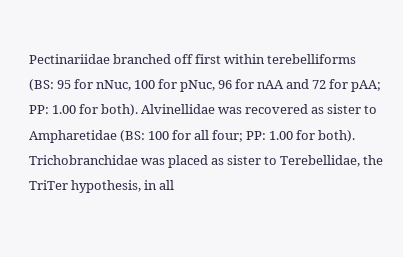Pectinariidae branched off first within terebelliforms (BS: 95 for nNuc, 100 for pNuc, 96 for nAA and 72 for pAA; PP: 1.00 for both). Alvinellidae was recovered as sister to Ampharetidae (BS: 100 for all four; PP: 1.00 for both). Trichobranchidae was placed as sister to Terebellidae, the TriTer hypothesis, in all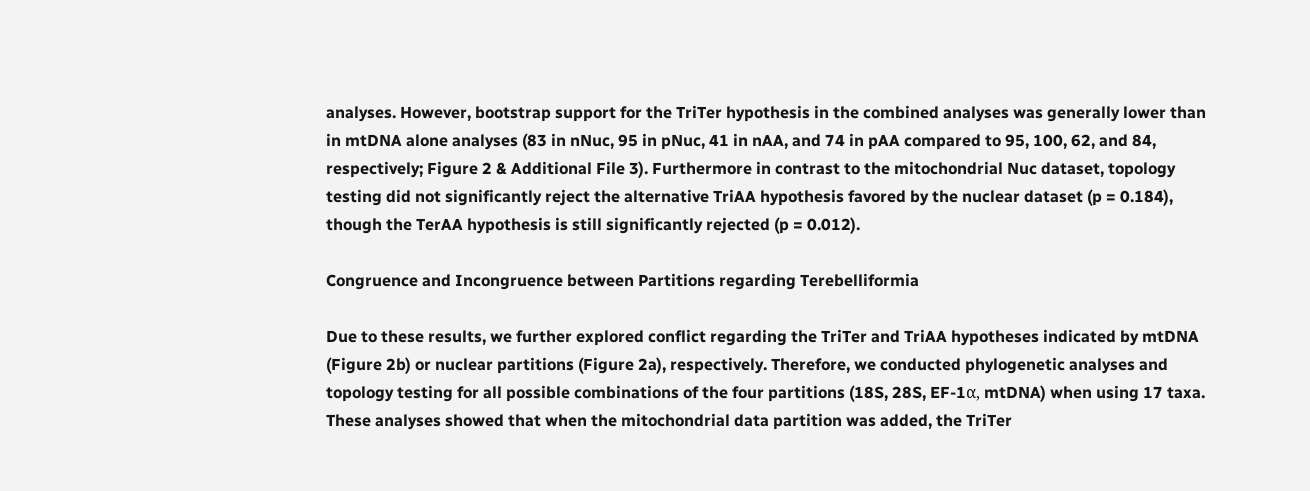analyses. However, bootstrap support for the TriTer hypothesis in the combined analyses was generally lower than in mtDNA alone analyses (83 in nNuc, 95 in pNuc, 41 in nAA, and 74 in pAA compared to 95, 100, 62, and 84, respectively; Figure 2 & Additional File 3). Furthermore in contrast to the mitochondrial Nuc dataset, topology testing did not significantly reject the alternative TriAA hypothesis favored by the nuclear dataset (p = 0.184), though the TerAA hypothesis is still significantly rejected (p = 0.012).

Congruence and Incongruence between Partitions regarding Terebelliformia

Due to these results, we further explored conflict regarding the TriTer and TriAA hypotheses indicated by mtDNA (Figure 2b) or nuclear partitions (Figure 2a), respectively. Therefore, we conducted phylogenetic analyses and topology testing for all possible combinations of the four partitions (18S, 28S, EF-1α, mtDNA) when using 17 taxa. These analyses showed that when the mitochondrial data partition was added, the TriTer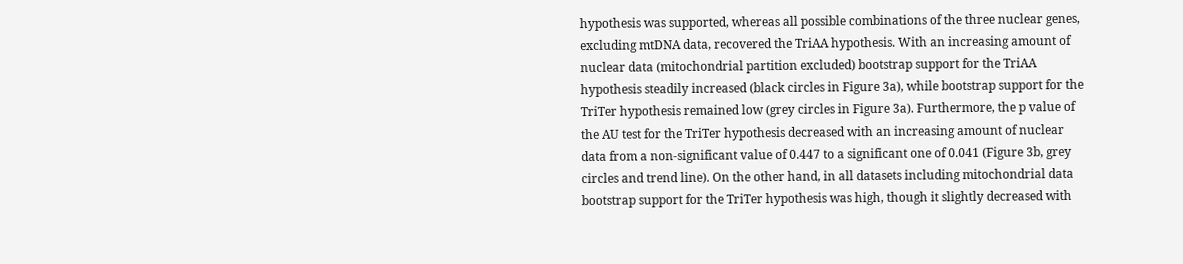hypothesis was supported, whereas all possible combinations of the three nuclear genes, excluding mtDNA data, recovered the TriAA hypothesis. With an increasing amount of nuclear data (mitochondrial partition excluded) bootstrap support for the TriAA hypothesis steadily increased (black circles in Figure 3a), while bootstrap support for the TriTer hypothesis remained low (grey circles in Figure 3a). Furthermore, the p value of the AU test for the TriTer hypothesis decreased with an increasing amount of nuclear data from a non-significant value of 0.447 to a significant one of 0.041 (Figure 3b, grey circles and trend line). On the other hand, in all datasets including mitochondrial data bootstrap support for the TriTer hypothesis was high, though it slightly decreased with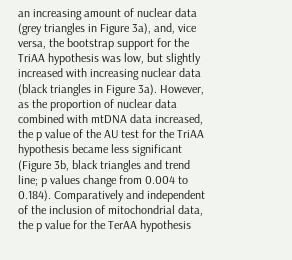an increasing amount of nuclear data (grey triangles in Figure 3a), and, vice versa, the bootstrap support for the TriAA hypothesis was low, but slightly increased with increasing nuclear data (black triangles in Figure 3a). However, as the proportion of nuclear data combined with mtDNA data increased, the p value of the AU test for the TriAA hypothesis became less significant (Figure 3b, black triangles and trend line; p values change from 0.004 to 0.184). Comparatively and independent of the inclusion of mitochondrial data, the p value for the TerAA hypothesis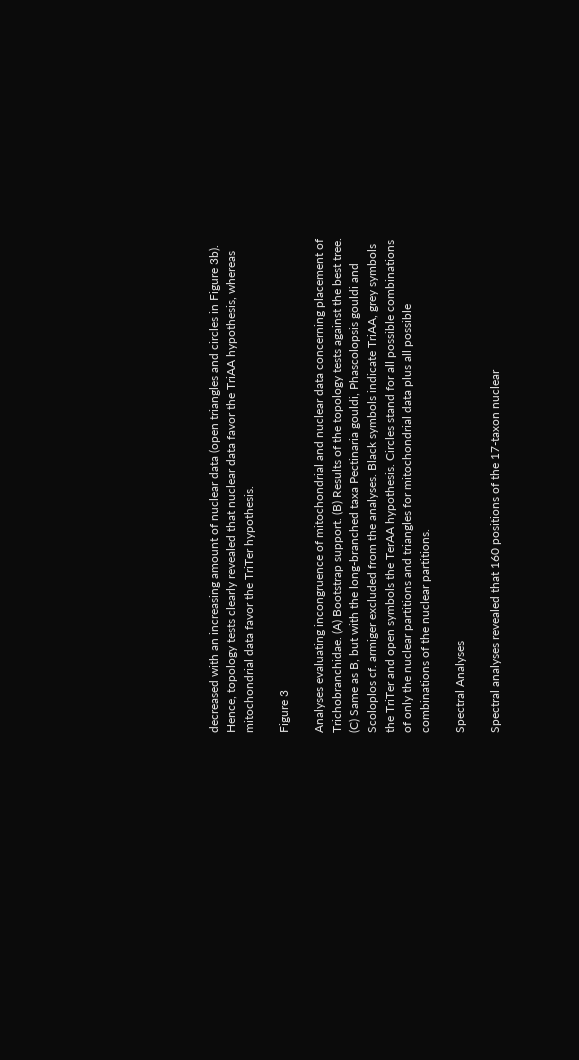decreased with an increasing amount of nuclear data (open triangles and circles in Figure 3b). Hence, topology tests clearly revealed that nuclear data favor the TriAA hypothesis, whereas mitochondrial data favor the TriTer hypothesis.

Figure 3

Analyses evaluating incongruence of mitochondrial and nuclear data concerning placement of Trichobranchidae. (A) Bootstrap support. (B) Results of the topology tests against the best tree. (C) Same as B, but with the long-branched taxa Pectinaria gouldi, Phascolopsis gouldi and Scoloplos cf. armiger excluded from the analyses. Black symbols indicate TriAA, grey symbols the TriTer and open symbols the TerAA hypothesis. Circles stand for all possible combinations of only the nuclear partitions and triangles for mitochondrial data plus all possible combinations of the nuclear partitions.

Spectral Analyses

Spectral analyses revealed that 160 positions of the 17-taxon nuclear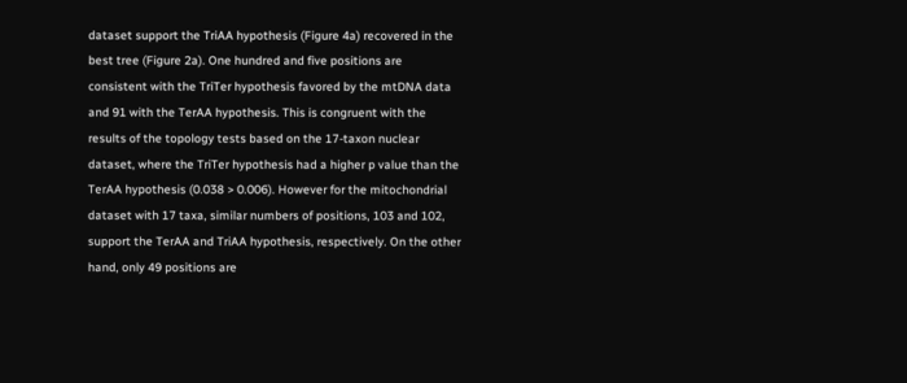dataset support the TriAA hypothesis (Figure 4a) recovered in the best tree (Figure 2a). One hundred and five positions are consistent with the TriTer hypothesis favored by the mtDNA data and 91 with the TerAA hypothesis. This is congruent with the results of the topology tests based on the 17-taxon nuclear dataset, where the TriTer hypothesis had a higher p value than the TerAA hypothesis (0.038 > 0.006). However for the mitochondrial dataset with 17 taxa, similar numbers of positions, 103 and 102, support the TerAA and TriAA hypothesis, respectively. On the other hand, only 49 positions are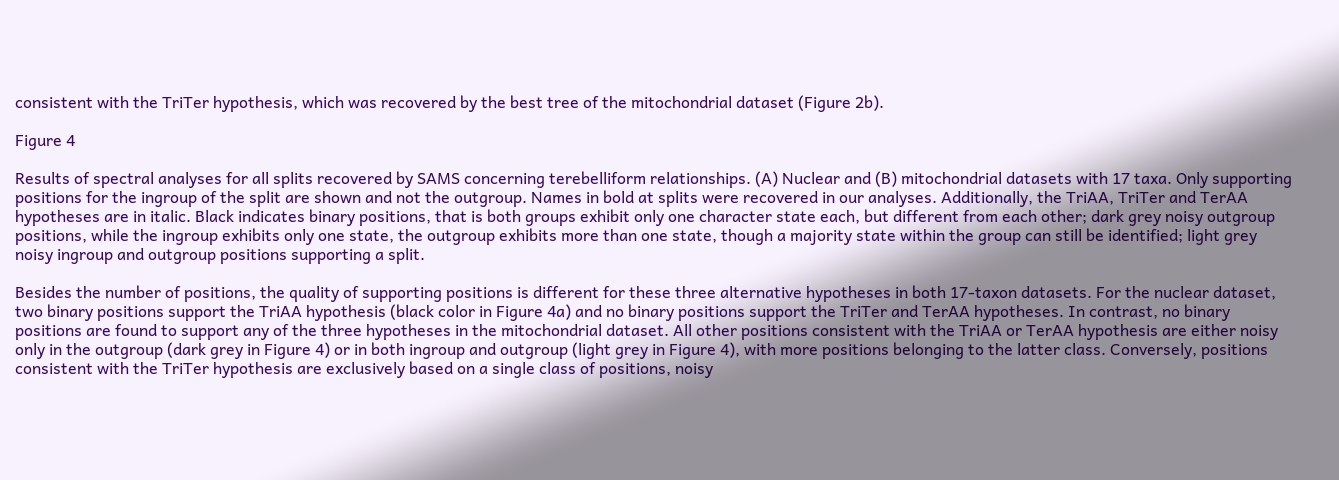consistent with the TriTer hypothesis, which was recovered by the best tree of the mitochondrial dataset (Figure 2b).

Figure 4

Results of spectral analyses for all splits recovered by SAMS concerning terebelliform relationships. (A) Nuclear and (B) mitochondrial datasets with 17 taxa. Only supporting positions for the ingroup of the split are shown and not the outgroup. Names in bold at splits were recovered in our analyses. Additionally, the TriAA, TriTer and TerAA hypotheses are in italic. Black indicates binary positions, that is both groups exhibit only one character state each, but different from each other; dark grey noisy outgroup positions, while the ingroup exhibits only one state, the outgroup exhibits more than one state, though a majority state within the group can still be identified; light grey noisy ingroup and outgroup positions supporting a split.

Besides the number of positions, the quality of supporting positions is different for these three alternative hypotheses in both 17-taxon datasets. For the nuclear dataset, two binary positions support the TriAA hypothesis (black color in Figure 4a) and no binary positions support the TriTer and TerAA hypotheses. In contrast, no binary positions are found to support any of the three hypotheses in the mitochondrial dataset. All other positions consistent with the TriAA or TerAA hypothesis are either noisy only in the outgroup (dark grey in Figure 4) or in both ingroup and outgroup (light grey in Figure 4), with more positions belonging to the latter class. Conversely, positions consistent with the TriTer hypothesis are exclusively based on a single class of positions, noisy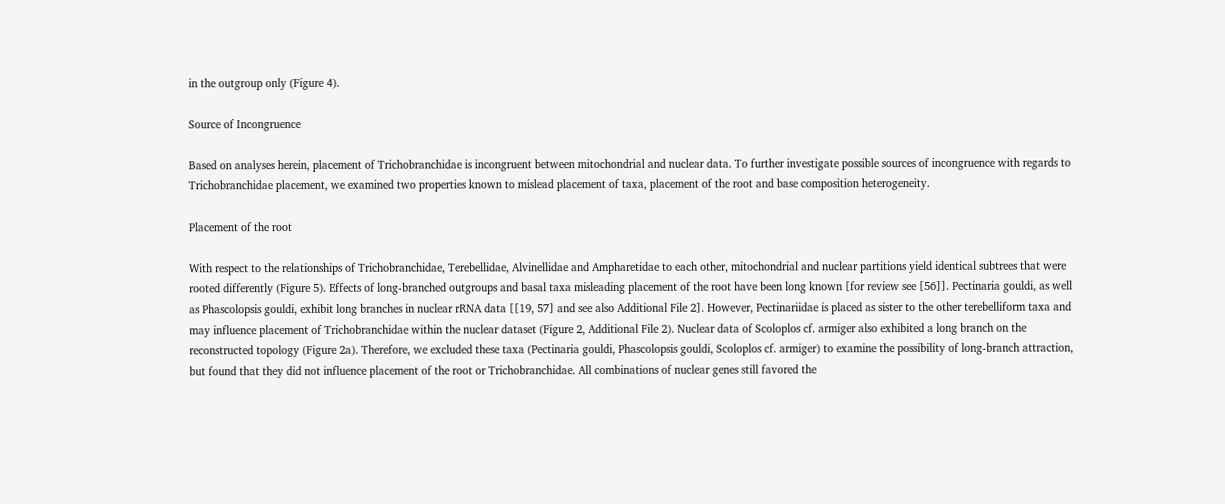in the outgroup only (Figure 4).

Source of Incongruence

Based on analyses herein, placement of Trichobranchidae is incongruent between mitochondrial and nuclear data. To further investigate possible sources of incongruence with regards to Trichobranchidae placement, we examined two properties known to mislead placement of taxa, placement of the root and base composition heterogeneity.

Placement of the root

With respect to the relationships of Trichobranchidae, Terebellidae, Alvinellidae and Ampharetidae to each other, mitochondrial and nuclear partitions yield identical subtrees that were rooted differently (Figure 5). Effects of long-branched outgroups and basal taxa misleading placement of the root have been long known [for review see [56]]. Pectinaria gouldi, as well as Phascolopsis gouldi, exhibit long branches in nuclear rRNA data [[19, 57] and see also Additional File 2]. However, Pectinariidae is placed as sister to the other terebelliform taxa and may influence placement of Trichobranchidae within the nuclear dataset (Figure 2, Additional File 2). Nuclear data of Scoloplos cf. armiger also exhibited a long branch on the reconstructed topology (Figure 2a). Therefore, we excluded these taxa (Pectinaria gouldi, Phascolopsis gouldi, Scoloplos cf. armiger) to examine the possibility of long-branch attraction, but found that they did not influence placement of the root or Trichobranchidae. All combinations of nuclear genes still favored the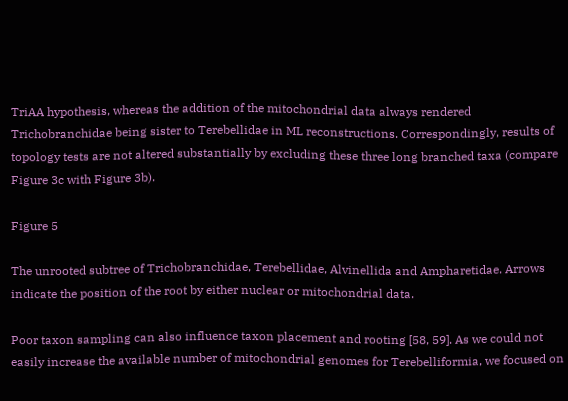TriAA hypothesis, whereas the addition of the mitochondrial data always rendered Trichobranchidae being sister to Terebellidae in ML reconstructions. Correspondingly, results of topology tests are not altered substantially by excluding these three long branched taxa (compare Figure 3c with Figure 3b).

Figure 5

The unrooted subtree of Trichobranchidae, Terebellidae, Alvinellida and Ampharetidae. Arrows indicate the position of the root by either nuclear or mitochondrial data.

Poor taxon sampling can also influence taxon placement and rooting [58, 59]. As we could not easily increase the available number of mitochondrial genomes for Terebelliformia, we focused on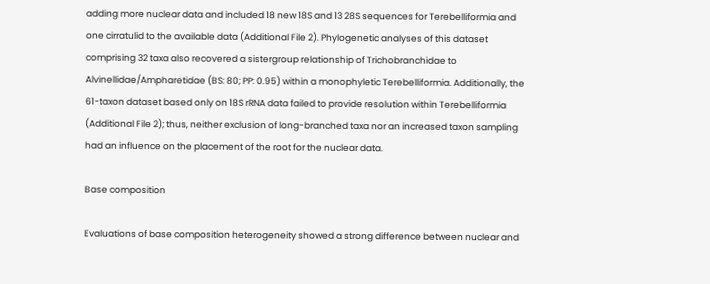adding more nuclear data and included 18 new 18S and 13 28S sequences for Terebelliformia and one cirratulid to the available data (Additional File 2). Phylogenetic analyses of this dataset comprising 32 taxa also recovered a sistergroup relationship of Trichobranchidae to Alvinellidae/Ampharetidae (BS: 80; PP: 0.95) within a monophyletic Terebelliformia. Additionally, the 61-taxon dataset based only on 18S rRNA data failed to provide resolution within Terebelliformia (Additional File 2); thus, neither exclusion of long-branched taxa nor an increased taxon sampling had an influence on the placement of the root for the nuclear data.

Base composition

Evaluations of base composition heterogeneity showed a strong difference between nuclear and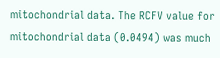mitochondrial data. The RCFV value for mitochondrial data (0.0494) was much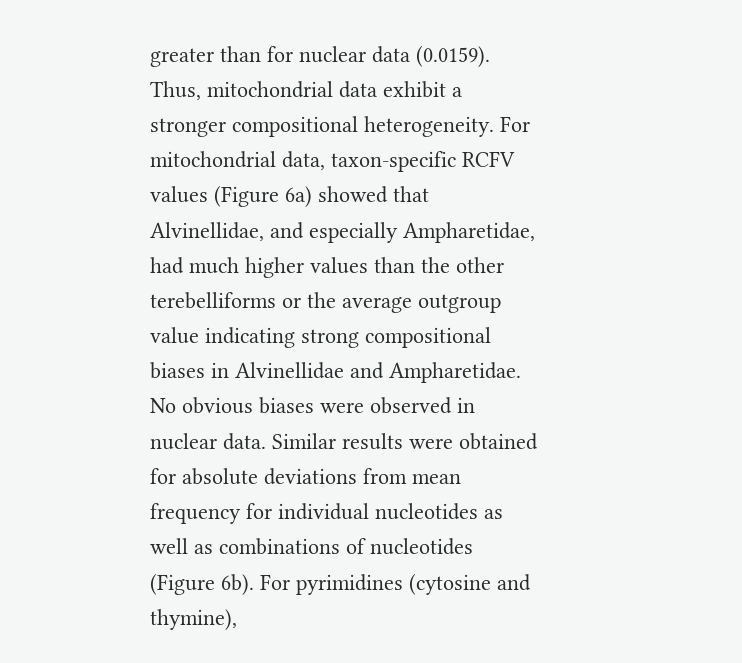greater than for nuclear data (0.0159). Thus, mitochondrial data exhibit a stronger compositional heterogeneity. For mitochondrial data, taxon-specific RCFV values (Figure 6a) showed that Alvinellidae, and especially Ampharetidae, had much higher values than the other terebelliforms or the average outgroup value indicating strong compositional biases in Alvinellidae and Ampharetidae. No obvious biases were observed in nuclear data. Similar results were obtained for absolute deviations from mean frequency for individual nucleotides as well as combinations of nucleotides (Figure 6b). For pyrimidines (cytosine and thymine),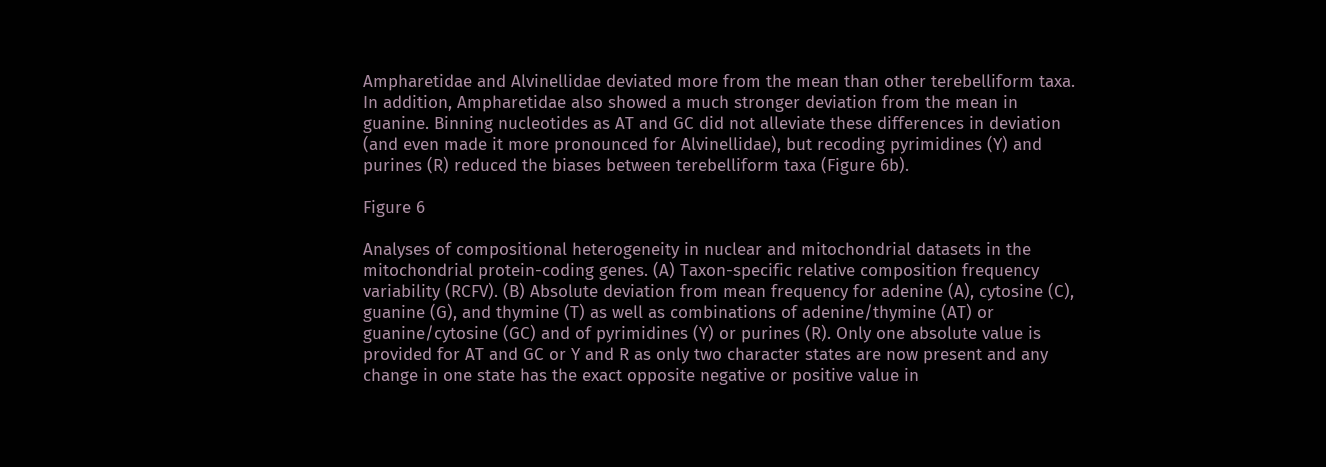Ampharetidae and Alvinellidae deviated more from the mean than other terebelliform taxa. In addition, Ampharetidae also showed a much stronger deviation from the mean in guanine. Binning nucleotides as AT and GC did not alleviate these differences in deviation (and even made it more pronounced for Alvinellidae), but recoding pyrimidines (Y) and purines (R) reduced the biases between terebelliform taxa (Figure 6b).

Figure 6

Analyses of compositional heterogeneity in nuclear and mitochondrial datasets in the mitochondrial protein-coding genes. (A) Taxon-specific relative composition frequency variability (RCFV). (B) Absolute deviation from mean frequency for adenine (A), cytosine (C), guanine (G), and thymine (T) as well as combinations of adenine/thymine (AT) or guanine/cytosine (GC) and of pyrimidines (Y) or purines (R). Only one absolute value is provided for AT and GC or Y and R as only two character states are now present and any change in one state has the exact opposite negative or positive value in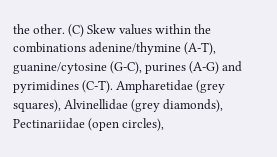the other. (C) Skew values within the combinations adenine/thymine (A-T), guanine/cytosine (G-C), purines (A-G) and pyrimidines (C-T). Ampharetidae (grey squares), Alvinellidae (grey diamonds), Pectinariidae (open circles),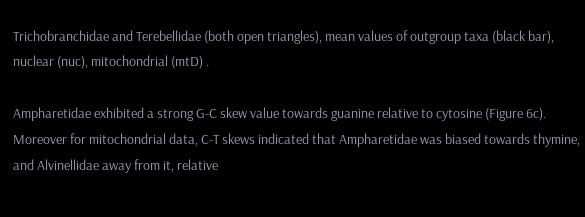Trichobranchidae and Terebellidae (both open triangles), mean values of outgroup taxa (black bar), nuclear (nuc), mitochondrial (mtD) .

Ampharetidae exhibited a strong G-C skew value towards guanine relative to cytosine (Figure 6c). Moreover for mitochondrial data, C-T skews indicated that Ampharetidae was biased towards thymine, and Alvinellidae away from it, relative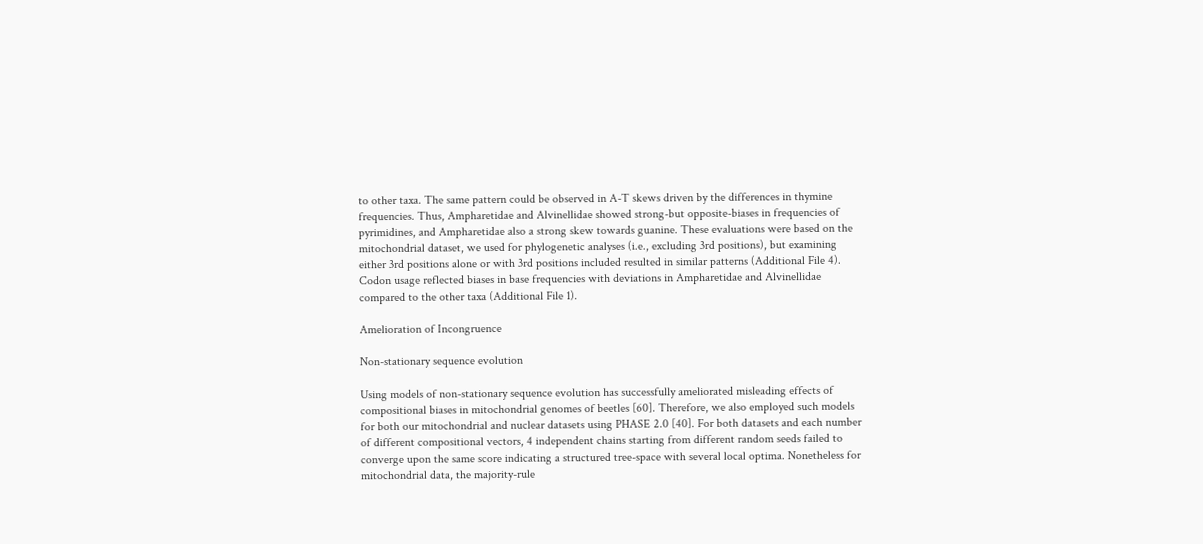to other taxa. The same pattern could be observed in A-T skews driven by the differences in thymine frequencies. Thus, Ampharetidae and Alvinellidae showed strong-but opposite-biases in frequencies of pyrimidines, and Ampharetidae also a strong skew towards guanine. These evaluations were based on the mitochondrial dataset, we used for phylogenetic analyses (i.e., excluding 3rd positions), but examining either 3rd positions alone or with 3rd positions included resulted in similar patterns (Additional File 4). Codon usage reflected biases in base frequencies with deviations in Ampharetidae and Alvinellidae compared to the other taxa (Additional File 1).

Amelioration of Incongruence

Non-stationary sequence evolution

Using models of non-stationary sequence evolution has successfully ameliorated misleading effects of compositional biases in mitochondrial genomes of beetles [60]. Therefore, we also employed such models for both our mitochondrial and nuclear datasets using PHASE 2.0 [40]. For both datasets and each number of different compositional vectors, 4 independent chains starting from different random seeds failed to converge upon the same score indicating a structured tree-space with several local optima. Nonetheless for mitochondrial data, the majority-rule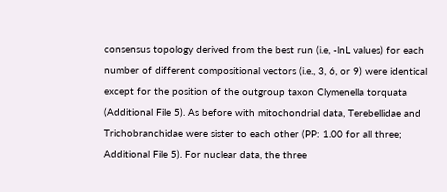consensus topology derived from the best run (i.e, -lnL values) for each number of different compositional vectors (i.e., 3, 6, or 9) were identical except for the position of the outgroup taxon Clymenella torquata (Additional File 5). As before with mitochondrial data, Terebellidae and Trichobranchidae were sister to each other (PP: 1.00 for all three; Additional File 5). For nuclear data, the three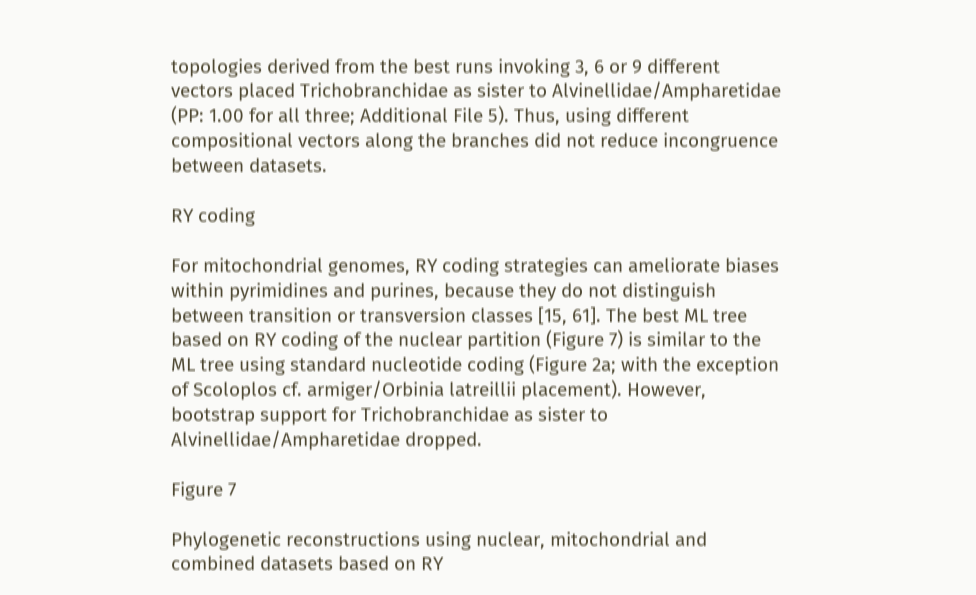topologies derived from the best runs invoking 3, 6 or 9 different vectors placed Trichobranchidae as sister to Alvinellidae/Ampharetidae (PP: 1.00 for all three; Additional File 5). Thus, using different compositional vectors along the branches did not reduce incongruence between datasets.

RY coding

For mitochondrial genomes, RY coding strategies can ameliorate biases within pyrimidines and purines, because they do not distinguish between transition or transversion classes [15, 61]. The best ML tree based on RY coding of the nuclear partition (Figure 7) is similar to the ML tree using standard nucleotide coding (Figure 2a; with the exception of Scoloplos cf. armiger/Orbinia latreillii placement). However, bootstrap support for Trichobranchidae as sister to Alvinellidae/Ampharetidae dropped.

Figure 7

Phylogenetic reconstructions using nuclear, mitochondrial and combined datasets based on RY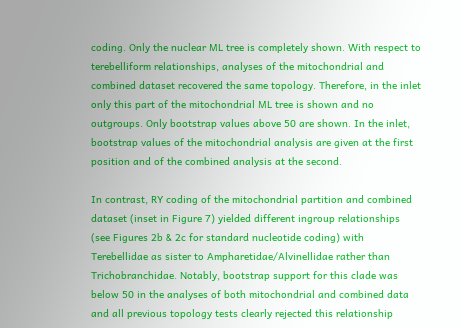coding. Only the nuclear ML tree is completely shown. With respect to terebelliform relationships, analyses of the mitochondrial and combined dataset recovered the same topology. Therefore, in the inlet only this part of the mitochondrial ML tree is shown and no outgroups. Only bootstrap values above 50 are shown. In the inlet, bootstrap values of the mitochondrial analysis are given at the first position and of the combined analysis at the second.

In contrast, RY coding of the mitochondrial partition and combined dataset (inset in Figure 7) yielded different ingroup relationships (see Figures 2b & 2c for standard nucleotide coding) with Terebellidae as sister to Ampharetidae/Alvinellidae rather than Trichobranchidae. Notably, bootstrap support for this clade was below 50 in the analyses of both mitochondrial and combined data and all previous topology tests clearly rejected this relationship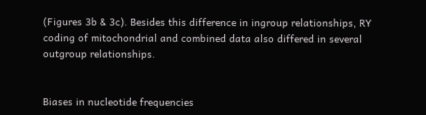(Figures 3b & 3c). Besides this difference in ingroup relationships, RY coding of mitochondrial and combined data also differed in several outgroup relationships.


Biases in nucleotide frequencies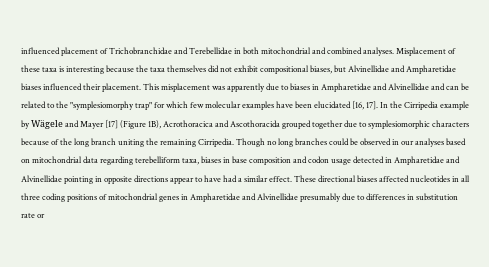influenced placement of Trichobranchidae and Terebellidae in both mitochondrial and combined analyses. Misplacement of these taxa is interesting because the taxa themselves did not exhibit compositional biases, but Alvinellidae and Ampharetidae biases influenced their placement. This misplacement was apparently due to biases in Ampharetidae and Alvinellidae and can be related to the "symplesiomorphy trap" for which few molecular examples have been elucidated [16, 17]. In the Cirripedia example by Wägele and Mayer [17] (Figure 1B), Acrothoracica and Ascothoracida grouped together due to symplesiomorphic characters because of the long branch uniting the remaining Cirripedia. Though no long branches could be observed in our analyses based on mitochondrial data regarding terebelliform taxa, biases in base composition and codon usage detected in Ampharetidae and Alvinellidae pointing in opposite directions appear to have had a similar effect. These directional biases affected nucleotides in all three coding positions of mitochondrial genes in Ampharetidae and Alvinellidae presumably due to differences in substitution rate or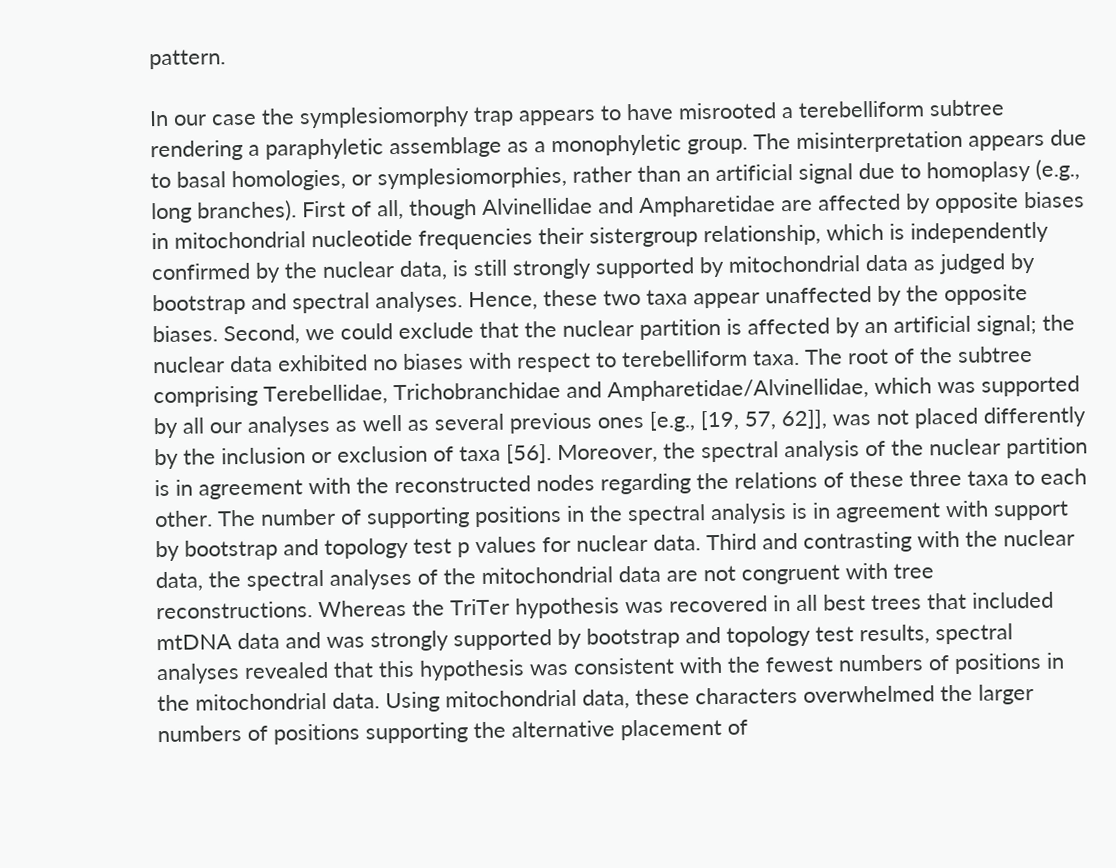pattern.

In our case the symplesiomorphy trap appears to have misrooted a terebelliform subtree rendering a paraphyletic assemblage as a monophyletic group. The misinterpretation appears due to basal homologies, or symplesiomorphies, rather than an artificial signal due to homoplasy (e.g., long branches). First of all, though Alvinellidae and Ampharetidae are affected by opposite biases in mitochondrial nucleotide frequencies their sistergroup relationship, which is independently confirmed by the nuclear data, is still strongly supported by mitochondrial data as judged by bootstrap and spectral analyses. Hence, these two taxa appear unaffected by the opposite biases. Second, we could exclude that the nuclear partition is affected by an artificial signal; the nuclear data exhibited no biases with respect to terebelliform taxa. The root of the subtree comprising Terebellidae, Trichobranchidae and Ampharetidae/Alvinellidae, which was supported by all our analyses as well as several previous ones [e.g., [19, 57, 62]], was not placed differently by the inclusion or exclusion of taxa [56]. Moreover, the spectral analysis of the nuclear partition is in agreement with the reconstructed nodes regarding the relations of these three taxa to each other. The number of supporting positions in the spectral analysis is in agreement with support by bootstrap and topology test p values for nuclear data. Third and contrasting with the nuclear data, the spectral analyses of the mitochondrial data are not congruent with tree reconstructions. Whereas the TriTer hypothesis was recovered in all best trees that included mtDNA data and was strongly supported by bootstrap and topology test results, spectral analyses revealed that this hypothesis was consistent with the fewest numbers of positions in the mitochondrial data. Using mitochondrial data, these characters overwhelmed the larger numbers of positions supporting the alternative placement of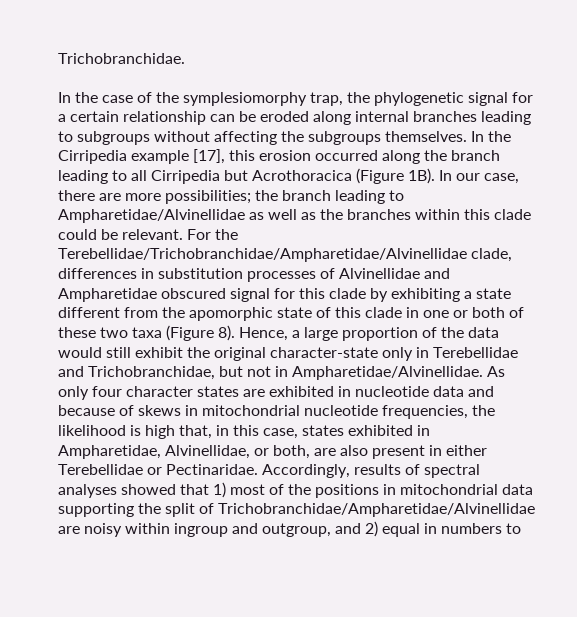Trichobranchidae.

In the case of the symplesiomorphy trap, the phylogenetic signal for a certain relationship can be eroded along internal branches leading to subgroups without affecting the subgroups themselves. In the Cirripedia example [17], this erosion occurred along the branch leading to all Cirripedia but Acrothoracica (Figure 1B). In our case, there are more possibilities; the branch leading to Ampharetidae/Alvinellidae as well as the branches within this clade could be relevant. For the Terebellidae/Trichobranchidae/Ampharetidae/Alvinellidae clade, differences in substitution processes of Alvinellidae and Ampharetidae obscured signal for this clade by exhibiting a state different from the apomorphic state of this clade in one or both of these two taxa (Figure 8). Hence, a large proportion of the data would still exhibit the original character-state only in Terebellidae and Trichobranchidae, but not in Ampharetidae/Alvinellidae. As only four character states are exhibited in nucleotide data and because of skews in mitochondrial nucleotide frequencies, the likelihood is high that, in this case, states exhibited in Ampharetidae, Alvinellidae, or both, are also present in either Terebellidae or Pectinaridae. Accordingly, results of spectral analyses showed that 1) most of the positions in mitochondrial data supporting the split of Trichobranchidae/Ampharetidae/Alvinellidae are noisy within ingroup and outgroup, and 2) equal in numbers to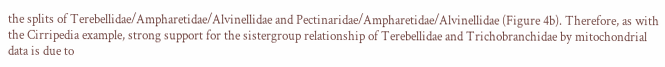the splits of Terebellidae/Ampharetidae/Alvinellidae and Pectinaridae/Ampharetidae/Alvinellidae (Figure 4b). Therefore, as with the Cirripedia example, strong support for the sistergroup relationship of Terebellidae and Trichobranchidae by mitochondrial data is due to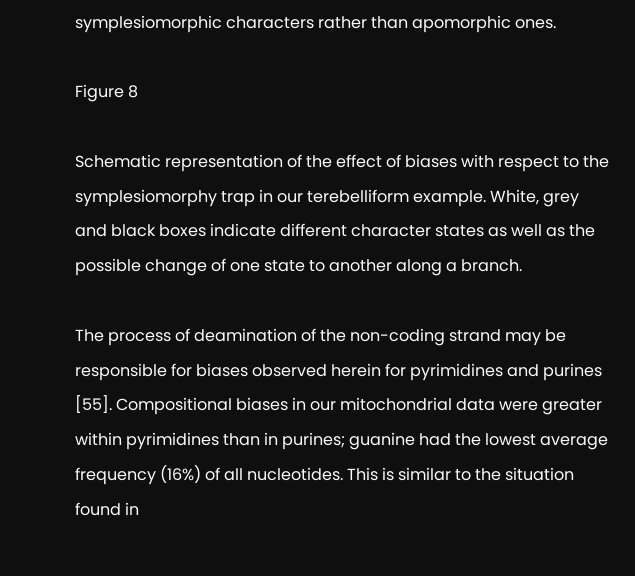symplesiomorphic characters rather than apomorphic ones.

Figure 8

Schematic representation of the effect of biases with respect to the symplesiomorphy trap in our terebelliform example. White, grey and black boxes indicate different character states as well as the possible change of one state to another along a branch.

The process of deamination of the non-coding strand may be responsible for biases observed herein for pyrimidines and purines [55]. Compositional biases in our mitochondrial data were greater within pyrimidines than in purines; guanine had the lowest average frequency (16%) of all nucleotides. This is similar to the situation found in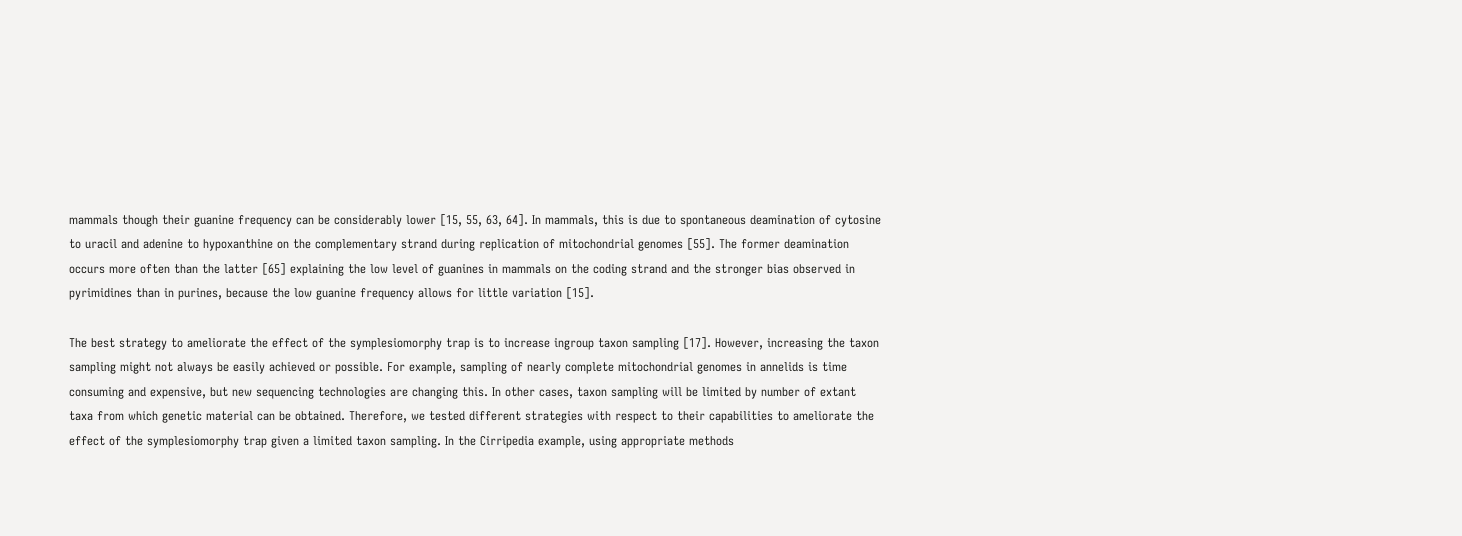mammals though their guanine frequency can be considerably lower [15, 55, 63, 64]. In mammals, this is due to spontaneous deamination of cytosine to uracil and adenine to hypoxanthine on the complementary strand during replication of mitochondrial genomes [55]. The former deamination occurs more often than the latter [65] explaining the low level of guanines in mammals on the coding strand and the stronger bias observed in pyrimidines than in purines, because the low guanine frequency allows for little variation [15].

The best strategy to ameliorate the effect of the symplesiomorphy trap is to increase ingroup taxon sampling [17]. However, increasing the taxon sampling might not always be easily achieved or possible. For example, sampling of nearly complete mitochondrial genomes in annelids is time consuming and expensive, but new sequencing technologies are changing this. In other cases, taxon sampling will be limited by number of extant taxa from which genetic material can be obtained. Therefore, we tested different strategies with respect to their capabilities to ameliorate the effect of the symplesiomorphy trap given a limited taxon sampling. In the Cirripedia example, using appropriate methods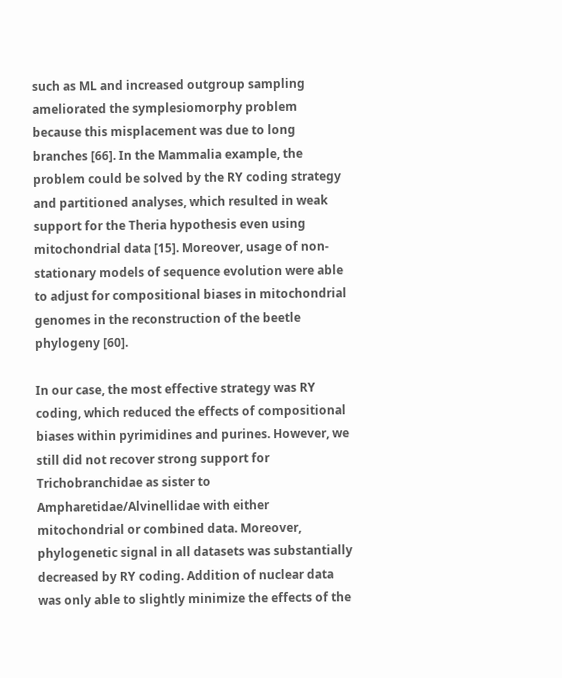such as ML and increased outgroup sampling ameliorated the symplesiomorphy problem because this misplacement was due to long branches [66]. In the Mammalia example, the problem could be solved by the RY coding strategy and partitioned analyses, which resulted in weak support for the Theria hypothesis even using mitochondrial data [15]. Moreover, usage of non-stationary models of sequence evolution were able to adjust for compositional biases in mitochondrial genomes in the reconstruction of the beetle phylogeny [60].

In our case, the most effective strategy was RY coding, which reduced the effects of compositional biases within pyrimidines and purines. However, we still did not recover strong support for Trichobranchidae as sister to Ampharetidae/Alvinellidae with either mitochondrial or combined data. Moreover, phylogenetic signal in all datasets was substantially decreased by RY coding. Addition of nuclear data was only able to slightly minimize the effects of the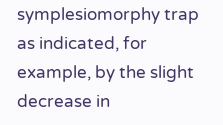symplesiomorphy trap as indicated, for example, by the slight decrease in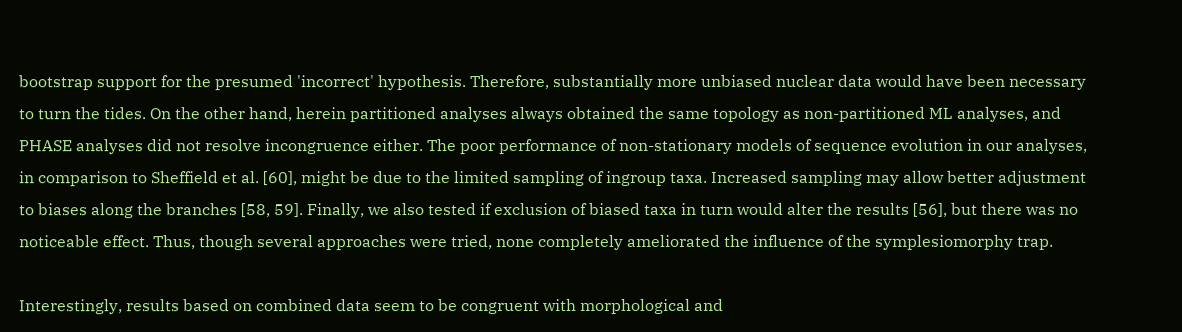bootstrap support for the presumed 'incorrect' hypothesis. Therefore, substantially more unbiased nuclear data would have been necessary to turn the tides. On the other hand, herein partitioned analyses always obtained the same topology as non-partitioned ML analyses, and PHASE analyses did not resolve incongruence either. The poor performance of non-stationary models of sequence evolution in our analyses, in comparison to Sheffield et al. [60], might be due to the limited sampling of ingroup taxa. Increased sampling may allow better adjustment to biases along the branches [58, 59]. Finally, we also tested if exclusion of biased taxa in turn would alter the results [56], but there was no noticeable effect. Thus, though several approaches were tried, none completely ameliorated the influence of the symplesiomorphy trap.

Interestingly, results based on combined data seem to be congruent with morphological and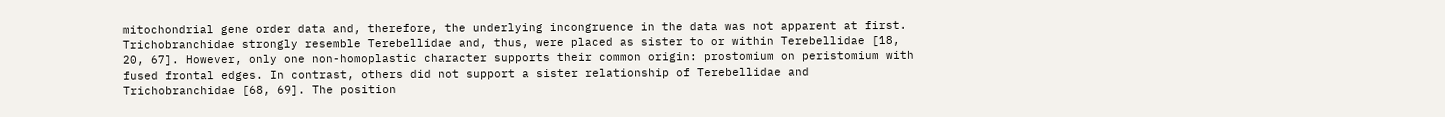mitochondrial gene order data and, therefore, the underlying incongruence in the data was not apparent at first. Trichobranchidae strongly resemble Terebellidae and, thus, were placed as sister to or within Terebellidae [18, 20, 67]. However, only one non-homoplastic character supports their common origin: prostomium on peristomium with fused frontal edges. In contrast, others did not support a sister relationship of Terebellidae and Trichobranchidae [68, 69]. The position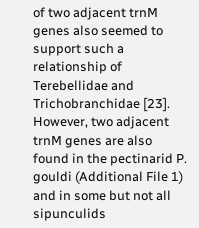of two adjacent trnM genes also seemed to support such a relationship of Terebellidae and Trichobranchidae [23]. However, two adjacent trnM genes are also found in the pectinarid P. gouldi (Additional File 1) and in some but not all sipunculids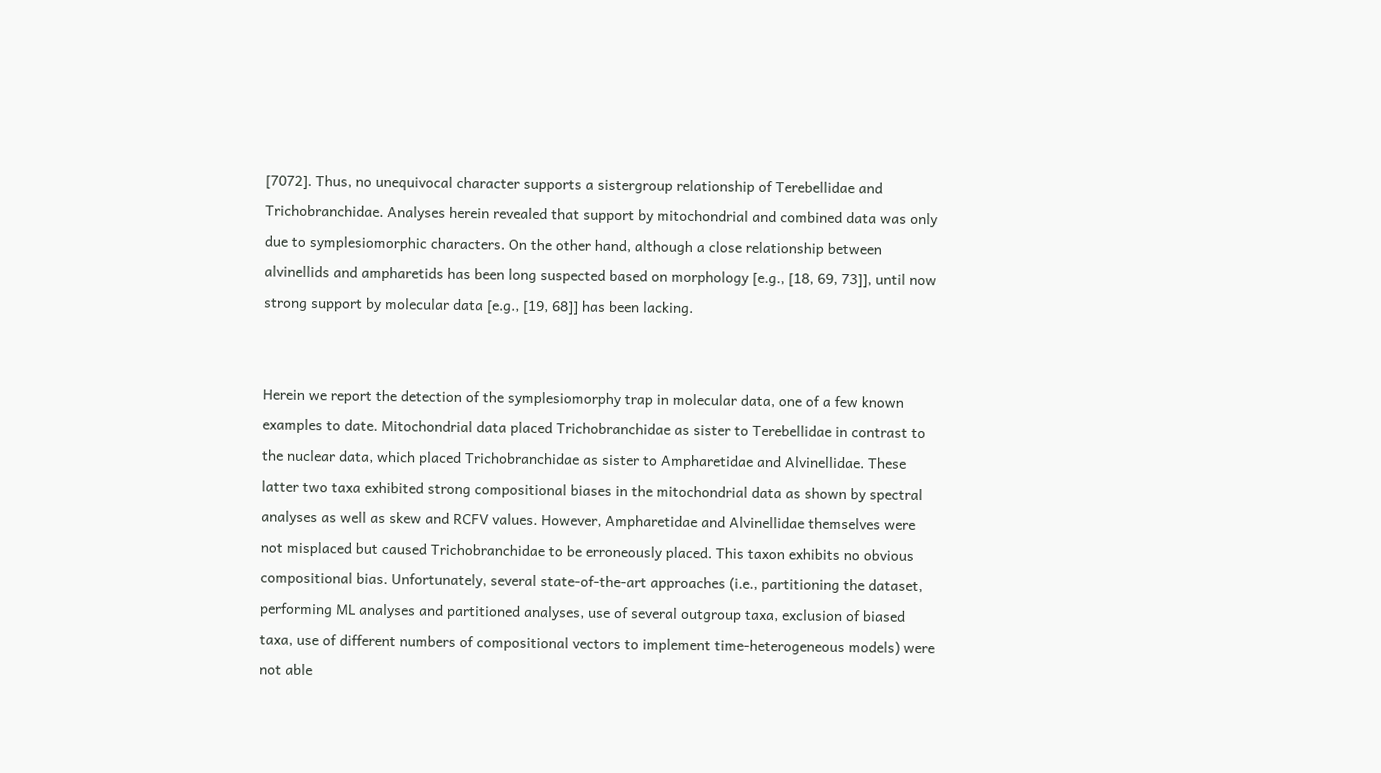[7072]. Thus, no unequivocal character supports a sistergroup relationship of Terebellidae and Trichobranchidae. Analyses herein revealed that support by mitochondrial and combined data was only due to symplesiomorphic characters. On the other hand, although a close relationship between alvinellids and ampharetids has been long suspected based on morphology [e.g., [18, 69, 73]], until now strong support by molecular data [e.g., [19, 68]] has been lacking.


Herein we report the detection of the symplesiomorphy trap in molecular data, one of a few known examples to date. Mitochondrial data placed Trichobranchidae as sister to Terebellidae in contrast to the nuclear data, which placed Trichobranchidae as sister to Ampharetidae and Alvinellidae. These latter two taxa exhibited strong compositional biases in the mitochondrial data as shown by spectral analyses as well as skew and RCFV values. However, Ampharetidae and Alvinellidae themselves were not misplaced but caused Trichobranchidae to be erroneously placed. This taxon exhibits no obvious compositional bias. Unfortunately, several state-of-the-art approaches (i.e., partitioning the dataset, performing ML analyses and partitioned analyses, use of several outgroup taxa, exclusion of biased taxa, use of different numbers of compositional vectors to implement time-heterogeneous models) were not able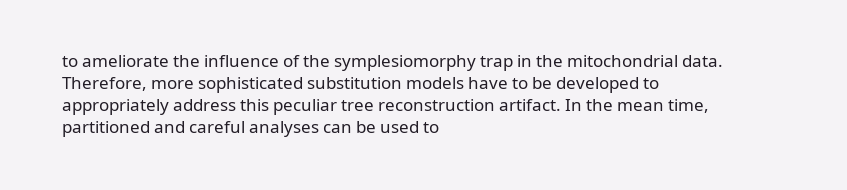to ameliorate the influence of the symplesiomorphy trap in the mitochondrial data. Therefore, more sophisticated substitution models have to be developed to appropriately address this peculiar tree reconstruction artifact. In the mean time, partitioned and careful analyses can be used to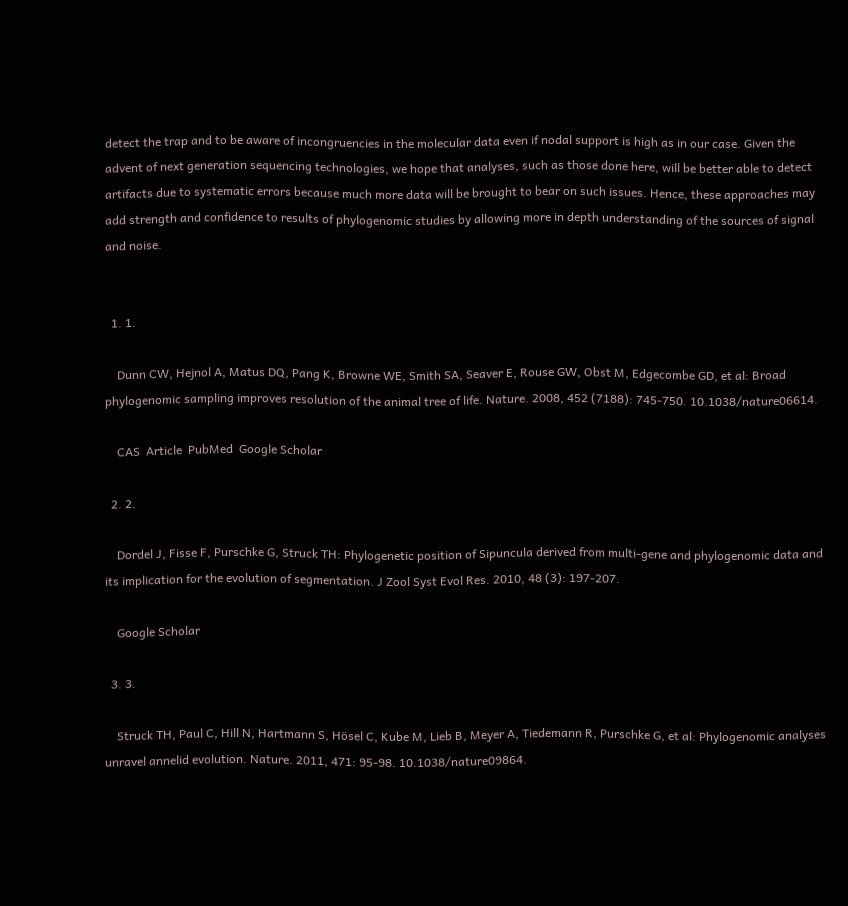detect the trap and to be aware of incongruencies in the molecular data even if nodal support is high as in our case. Given the advent of next generation sequencing technologies, we hope that analyses, such as those done here, will be better able to detect artifacts due to systematic errors because much more data will be brought to bear on such issues. Hence, these approaches may add strength and confidence to results of phylogenomic studies by allowing more in depth understanding of the sources of signal and noise.


  1. 1.

    Dunn CW, Hejnol A, Matus DQ, Pang K, Browne WE, Smith SA, Seaver E, Rouse GW, Obst M, Edgecombe GD, et al: Broad phylogenomic sampling improves resolution of the animal tree of life. Nature. 2008, 452 (7188): 745-750. 10.1038/nature06614.

    CAS  Article  PubMed  Google Scholar

  2. 2.

    Dordel J, Fisse F, Purschke G, Struck TH: Phylogenetic position of Sipuncula derived from multi-gene and phylogenomic data and its implication for the evolution of segmentation. J Zool Syst Evol Res. 2010, 48 (3): 197-207.

    Google Scholar

  3. 3.

    Struck TH, Paul C, Hill N, Hartmann S, Hösel C, Kube M, Lieb B, Meyer A, Tiedemann R, Purschke G, et al: Phylogenomic analyses unravel annelid evolution. Nature. 2011, 471: 95-98. 10.1038/nature09864.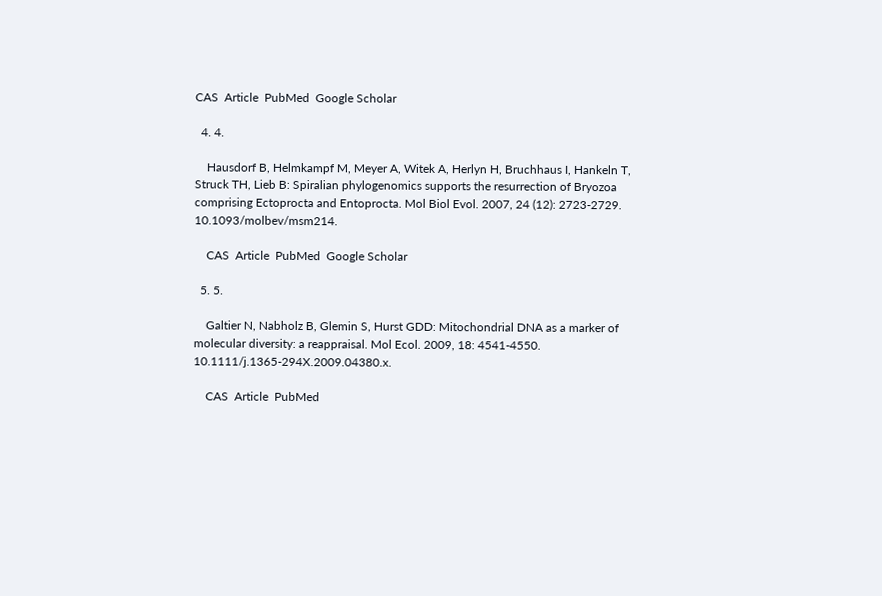CAS  Article  PubMed  Google Scholar

  4. 4.

    Hausdorf B, Helmkampf M, Meyer A, Witek A, Herlyn H, Bruchhaus I, Hankeln T, Struck TH, Lieb B: Spiralian phylogenomics supports the resurrection of Bryozoa comprising Ectoprocta and Entoprocta. Mol Biol Evol. 2007, 24 (12): 2723-2729. 10.1093/molbev/msm214.

    CAS  Article  PubMed  Google Scholar

  5. 5.

    Galtier N, Nabholz B, Glemin S, Hurst GDD: Mitochondrial DNA as a marker of molecular diversity: a reappraisal. Mol Ecol. 2009, 18: 4541-4550. 10.1111/j.1365-294X.2009.04380.x.

    CAS  Article  PubMed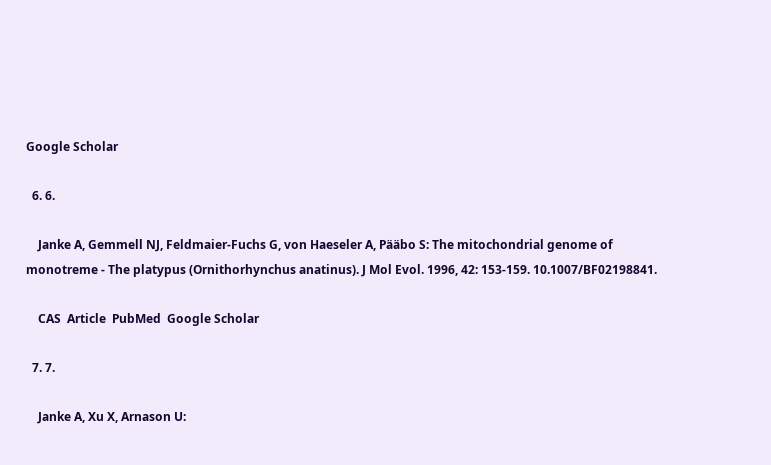Google Scholar

  6. 6.

    Janke A, Gemmell NJ, Feldmaier-Fuchs G, von Haeseler A, Pääbo S: The mitochondrial genome of monotreme - The platypus (Ornithorhynchus anatinus). J Mol Evol. 1996, 42: 153-159. 10.1007/BF02198841.

    CAS  Article  PubMed  Google Scholar

  7. 7.

    Janke A, Xu X, Arnason U: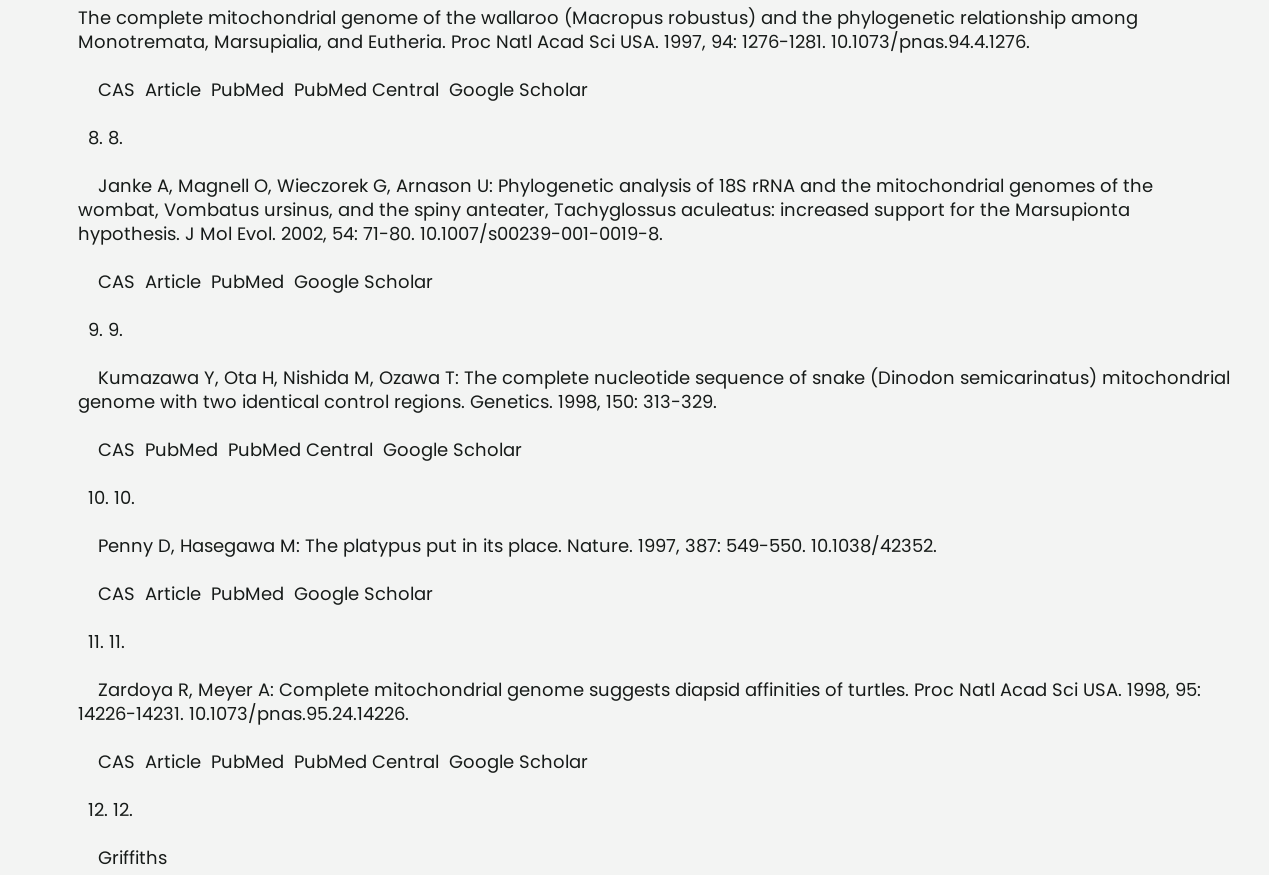The complete mitochondrial genome of the wallaroo (Macropus robustus) and the phylogenetic relationship among Monotremata, Marsupialia, and Eutheria. Proc Natl Acad Sci USA. 1997, 94: 1276-1281. 10.1073/pnas.94.4.1276.

    CAS  Article  PubMed  PubMed Central  Google Scholar

  8. 8.

    Janke A, Magnell O, Wieczorek G, Arnason U: Phylogenetic analysis of 18S rRNA and the mitochondrial genomes of the wombat, Vombatus ursinus, and the spiny anteater, Tachyglossus aculeatus: increased support for the Marsupionta hypothesis. J Mol Evol. 2002, 54: 71-80. 10.1007/s00239-001-0019-8.

    CAS  Article  PubMed  Google Scholar

  9. 9.

    Kumazawa Y, Ota H, Nishida M, Ozawa T: The complete nucleotide sequence of snake (Dinodon semicarinatus) mitochondrial genome with two identical control regions. Genetics. 1998, 150: 313-329.

    CAS  PubMed  PubMed Central  Google Scholar

  10. 10.

    Penny D, Hasegawa M: The platypus put in its place. Nature. 1997, 387: 549-550. 10.1038/42352.

    CAS  Article  PubMed  Google Scholar

  11. 11.

    Zardoya R, Meyer A: Complete mitochondrial genome suggests diapsid affinities of turtles. Proc Natl Acad Sci USA. 1998, 95: 14226-14231. 10.1073/pnas.95.24.14226.

    CAS  Article  PubMed  PubMed Central  Google Scholar

  12. 12.

    Griffiths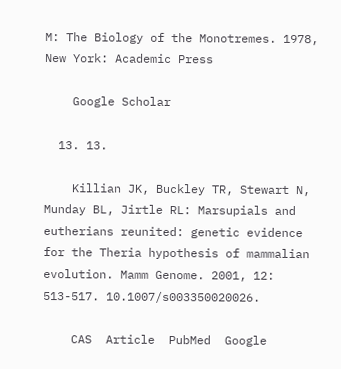M: The Biology of the Monotremes. 1978, New York: Academic Press

    Google Scholar

  13. 13.

    Killian JK, Buckley TR, Stewart N, Munday BL, Jirtle RL: Marsupials and eutherians reunited: genetic evidence for the Theria hypothesis of mammalian evolution. Mamm Genome. 2001, 12: 513-517. 10.1007/s003350020026.

    CAS  Article  PubMed  Google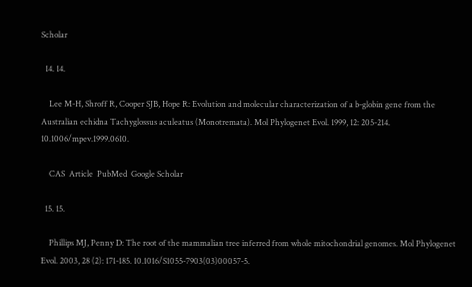Scholar

  14. 14.

    Lee M-H, Shroff R, Cooper SJB, Hope R: Evolution and molecular characterization of a b-globin gene from the Australian echidna Tachyglossus aculeatus (Monotremata). Mol Phylogenet Evol. 1999, 12: 205-214. 10.1006/mpev.1999.0610.

    CAS  Article  PubMed  Google Scholar

  15. 15.

    Phillips MJ, Penny D: The root of the mammalian tree inferred from whole mitochondrial genomes. Mol Phylogenet Evol. 2003, 28 (2): 171-185. 10.1016/S1055-7903(03)00057-5.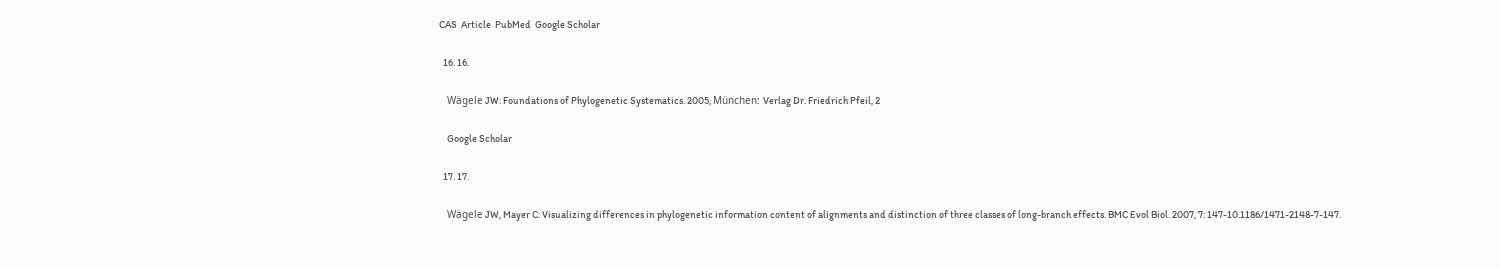CAS  Article  PubMed  Google Scholar

  16. 16.

    Wägele JW: Foundations of Phylogenetic Systematics. 2005, München: Verlag Dr. Friedrich Pfeil, 2

    Google Scholar

  17. 17.

    Wägele JW, Mayer C: Visualizing differences in phylogenetic information content of alignments and distinction of three classes of long-branch effects. BMC Evol Biol. 2007, 7: 147-10.1186/1471-2148-7-147.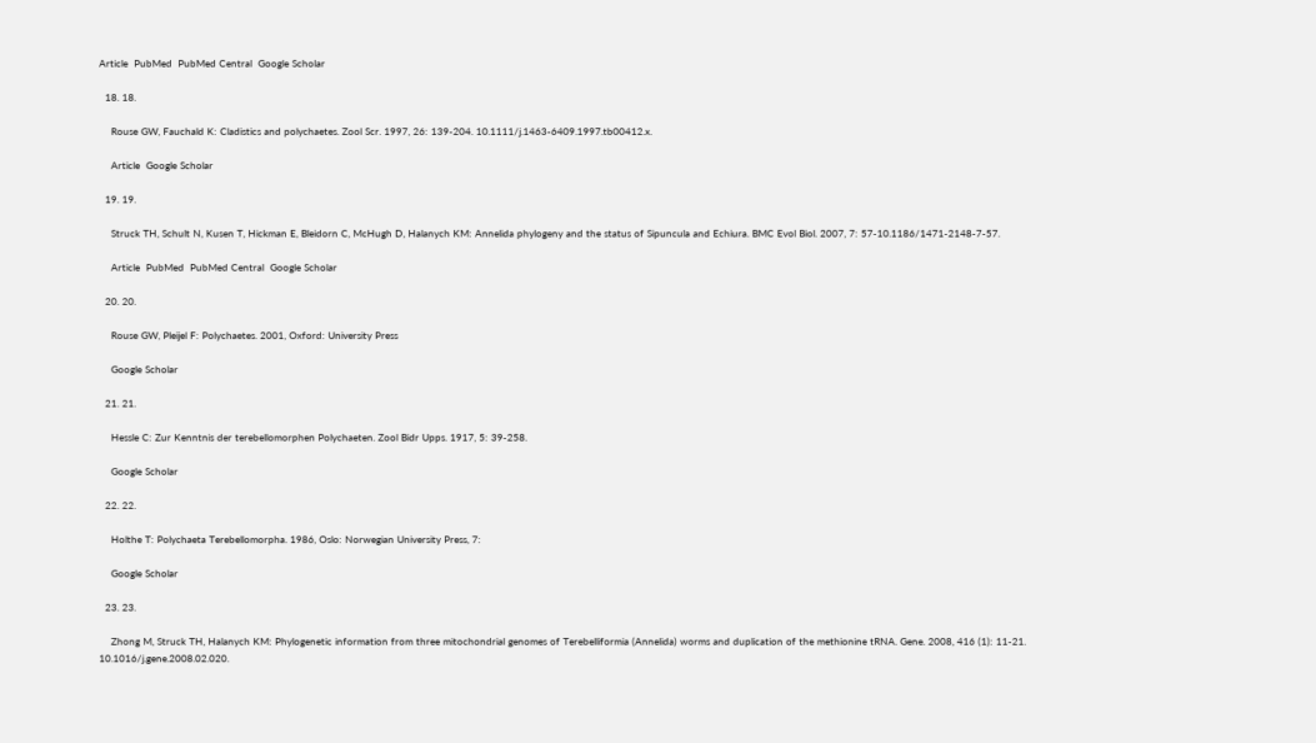Article  PubMed  PubMed Central  Google Scholar

  18. 18.

    Rouse GW, Fauchald K: Cladistics and polychaetes. Zool Scr. 1997, 26: 139-204. 10.1111/j.1463-6409.1997.tb00412.x.

    Article  Google Scholar

  19. 19.

    Struck TH, Schult N, Kusen T, Hickman E, Bleidorn C, McHugh D, Halanych KM: Annelida phylogeny and the status of Sipuncula and Echiura. BMC Evol Biol. 2007, 7: 57-10.1186/1471-2148-7-57.

    Article  PubMed  PubMed Central  Google Scholar

  20. 20.

    Rouse GW, Pleijel F: Polychaetes. 2001, Oxford: University Press

    Google Scholar

  21. 21.

    Hessle C: Zur Kenntnis der terebellomorphen Polychaeten. Zool Bidr Upps. 1917, 5: 39-258.

    Google Scholar

  22. 22.

    Holthe T: Polychaeta Terebellomorpha. 1986, Oslo: Norwegian University Press, 7:

    Google Scholar

  23. 23.

    Zhong M, Struck TH, Halanych KM: Phylogenetic information from three mitochondrial genomes of Terebelliformia (Annelida) worms and duplication of the methionine tRNA. Gene. 2008, 416 (1): 11-21. 10.1016/j.gene.2008.02.020.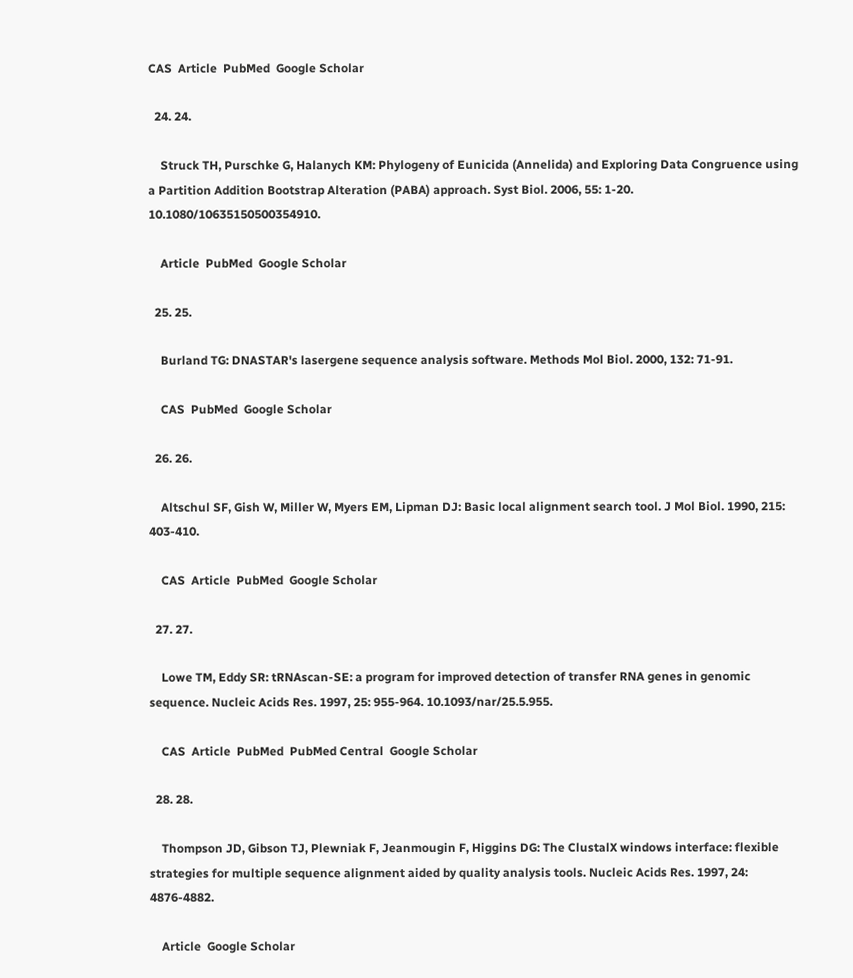CAS  Article  PubMed  Google Scholar

  24. 24.

    Struck TH, Purschke G, Halanych KM: Phylogeny of Eunicida (Annelida) and Exploring Data Congruence using a Partition Addition Bootstrap Alteration (PABA) approach. Syst Biol. 2006, 55: 1-20. 10.1080/10635150500354910.

    Article  PubMed  Google Scholar

  25. 25.

    Burland TG: DNASTAR's lasergene sequence analysis software. Methods Mol Biol. 2000, 132: 71-91.

    CAS  PubMed  Google Scholar

  26. 26.

    Altschul SF, Gish W, Miller W, Myers EM, Lipman DJ: Basic local alignment search tool. J Mol Biol. 1990, 215: 403-410.

    CAS  Article  PubMed  Google Scholar

  27. 27.

    Lowe TM, Eddy SR: tRNAscan-SE: a program for improved detection of transfer RNA genes in genomic sequence. Nucleic Acids Res. 1997, 25: 955-964. 10.1093/nar/25.5.955.

    CAS  Article  PubMed  PubMed Central  Google Scholar

  28. 28.

    Thompson JD, Gibson TJ, Plewniak F, Jeanmougin F, Higgins DG: The ClustalX windows interface: flexible strategies for multiple sequence alignment aided by quality analysis tools. Nucleic Acids Res. 1997, 24: 4876-4882.

    Article  Google Scholar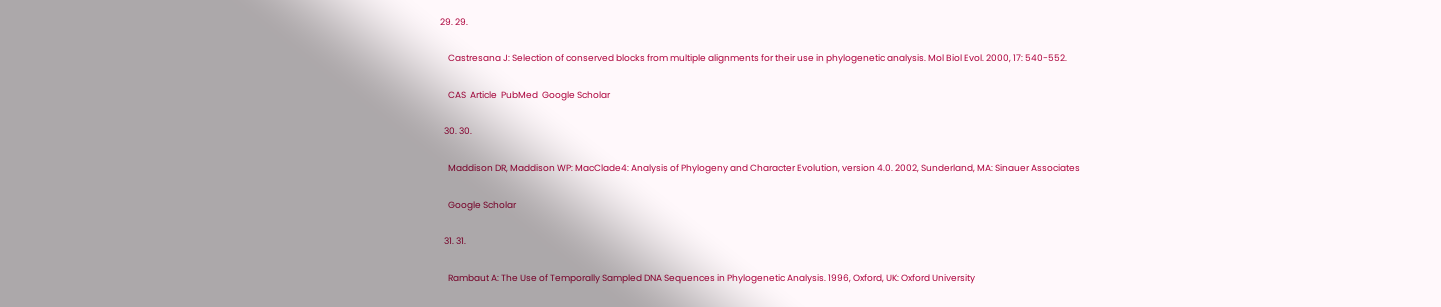29. 29.

    Castresana J: Selection of conserved blocks from multiple alignments for their use in phylogenetic analysis. Mol Biol Evol. 2000, 17: 540-552.

    CAS  Article  PubMed  Google Scholar

  30. 30.

    Maddison DR, Maddison WP: MacClade4: Analysis of Phylogeny and Character Evolution, version 4.0. 2002, Sunderland, MA: Sinauer Associates

    Google Scholar

  31. 31.

    Rambaut A: The Use of Temporally Sampled DNA Sequences in Phylogenetic Analysis. 1996, Oxford, UK: Oxford University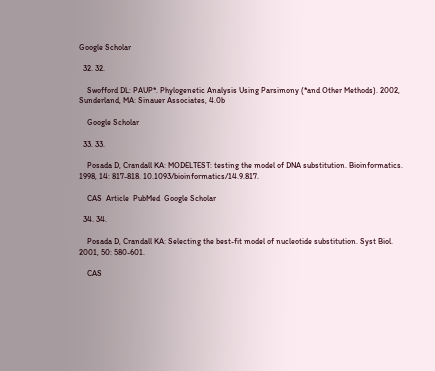Google Scholar

  32. 32.

    Swofford DL: PAUP*. Phylogenetic Analysis Using Parsimony (*and Other Methods). 2002, Sunderland, MA: Sinauer Associates, 4.0b

    Google Scholar

  33. 33.

    Posada D, Crandall KA: MODELTEST: testing the model of DNA substitution. Bioinformatics. 1998, 14: 817-818. 10.1093/bioinformatics/14.9.817.

    CAS  Article  PubMed  Google Scholar

  34. 34.

    Posada D, Crandall KA: Selecting the best-fit model of nucleotide substitution. Syst Biol. 2001, 50: 580-601.

    CAS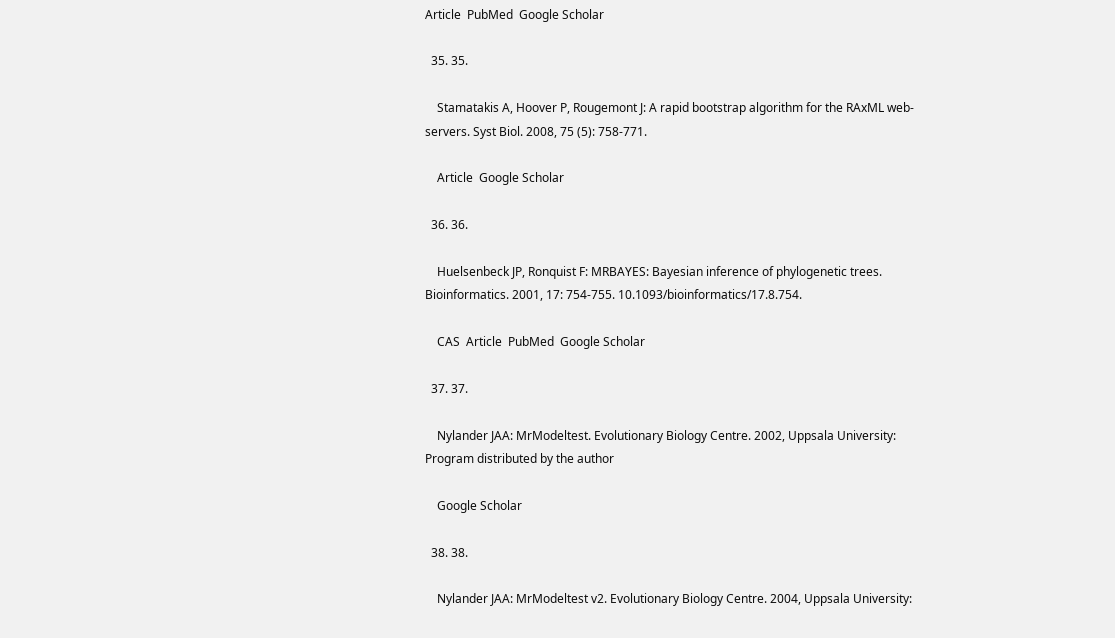Article  PubMed  Google Scholar

  35. 35.

    Stamatakis A, Hoover P, Rougemont J: A rapid bootstrap algorithm for the RAxML web-servers. Syst Biol. 2008, 75 (5): 758-771.

    Article  Google Scholar

  36. 36.

    Huelsenbeck JP, Ronquist F: MRBAYES: Bayesian inference of phylogenetic trees. Bioinformatics. 2001, 17: 754-755. 10.1093/bioinformatics/17.8.754.

    CAS  Article  PubMed  Google Scholar

  37. 37.

    Nylander JAA: MrModeltest. Evolutionary Biology Centre. 2002, Uppsala University: Program distributed by the author

    Google Scholar

  38. 38.

    Nylander JAA: MrModeltest v2. Evolutionary Biology Centre. 2004, Uppsala University: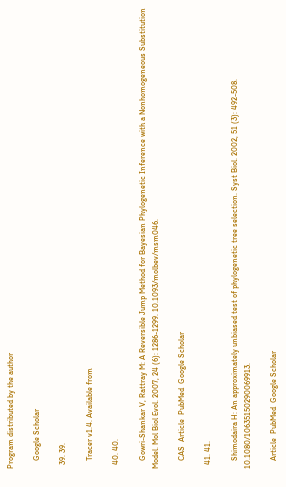Program distributed by the author

    Google Scholar

  39. 39.

    Tracer v1.4. Available from

  40. 40.

    Gowri-Shankar V, Rattray M: A Reversible Jump Method for Bayesian Phylogenetic Inference with a Nonhomogeneous Substitution Model. Mol Biol Evol. 2007, 24 (6): 1286-1299. 10.1093/molbev/msm046.

    CAS  Article  PubMed  Google Scholar

  41. 41.

    Shimodaira H: An approximately unbiased test of phylogenetic tree selection. Syst Biol. 2002, 51 (3): 492-508. 10.1080/10635150290069913.

    Article  PubMed  Google Scholar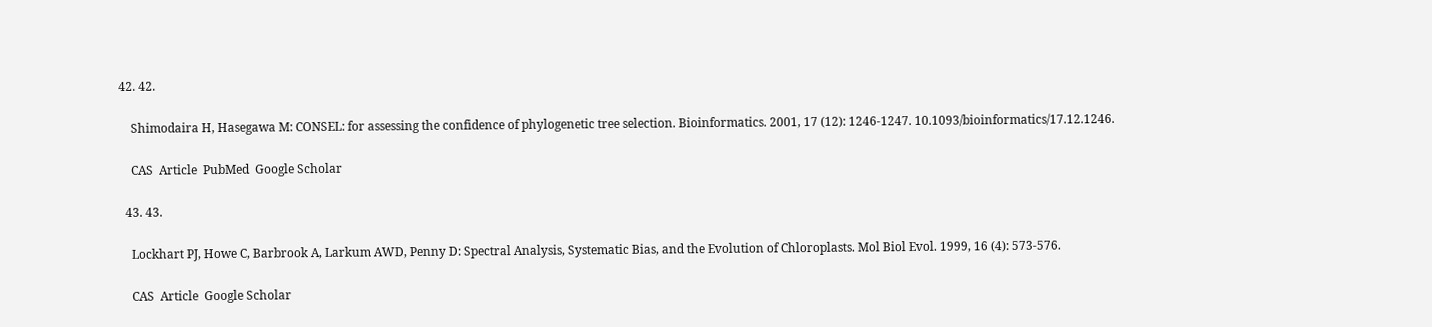42. 42.

    Shimodaira H, Hasegawa M: CONSEL: for assessing the confidence of phylogenetic tree selection. Bioinformatics. 2001, 17 (12): 1246-1247. 10.1093/bioinformatics/17.12.1246.

    CAS  Article  PubMed  Google Scholar

  43. 43.

    Lockhart PJ, Howe C, Barbrook A, Larkum AWD, Penny D: Spectral Analysis, Systematic Bias, and the Evolution of Chloroplasts. Mol Biol Evol. 1999, 16 (4): 573-576.

    CAS  Article  Google Scholar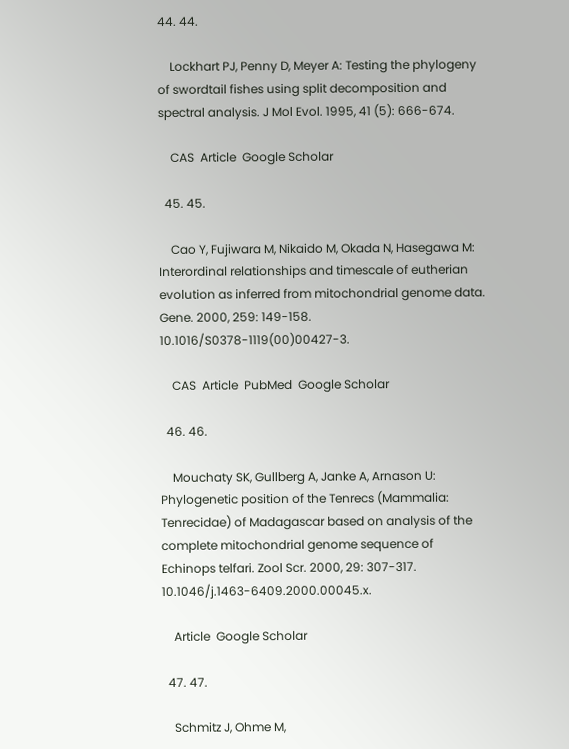44. 44.

    Lockhart PJ, Penny D, Meyer A: Testing the phylogeny of swordtail fishes using split decomposition and spectral analysis. J Mol Evol. 1995, 41 (5): 666-674.

    CAS  Article  Google Scholar

  45. 45.

    Cao Y, Fujiwara M, Nikaido M, Okada N, Hasegawa M: Interordinal relationships and timescale of eutherian evolution as inferred from mitochondrial genome data. Gene. 2000, 259: 149-158. 10.1016/S0378-1119(00)00427-3.

    CAS  Article  PubMed  Google Scholar

  46. 46.

    Mouchaty SK, Gullberg A, Janke A, Arnason U: Phylogenetic position of the Tenrecs (Mammalia: Tenrecidae) of Madagascar based on analysis of the complete mitochondrial genome sequence of Echinops telfari. Zool Scr. 2000, 29: 307-317. 10.1046/j.1463-6409.2000.00045.x.

    Article  Google Scholar

  47. 47.

    Schmitz J, Ohme M,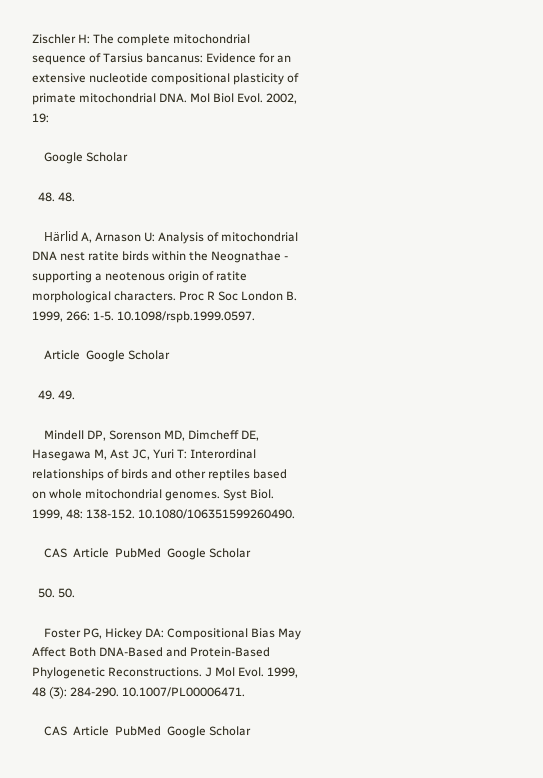Zischler H: The complete mitochondrial sequence of Tarsius bancanus: Evidence for an extensive nucleotide compositional plasticity of primate mitochondrial DNA. Mol Biol Evol. 2002, 19:

    Google Scholar

  48. 48.

    Härlid A, Arnason U: Analysis of mitochondrial DNA nest ratite birds within the Neognathae - supporting a neotenous origin of ratite morphological characters. Proc R Soc London B. 1999, 266: 1-5. 10.1098/rspb.1999.0597.

    Article  Google Scholar

  49. 49.

    Mindell DP, Sorenson MD, Dimcheff DE, Hasegawa M, Ast JC, Yuri T: Interordinal relationships of birds and other reptiles based on whole mitochondrial genomes. Syst Biol. 1999, 48: 138-152. 10.1080/106351599260490.

    CAS  Article  PubMed  Google Scholar

  50. 50.

    Foster PG, Hickey DA: Compositional Bias May Affect Both DNA-Based and Protein-Based Phylogenetic Reconstructions. J Mol Evol. 1999, 48 (3): 284-290. 10.1007/PL00006471.

    CAS  Article  PubMed  Google Scholar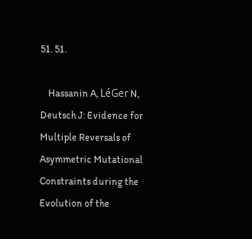51. 51.

    Hassanin A, LéGer N, Deutsch J: Evidence for Multiple Reversals of Asymmetric Mutational Constraints during the Evolution of the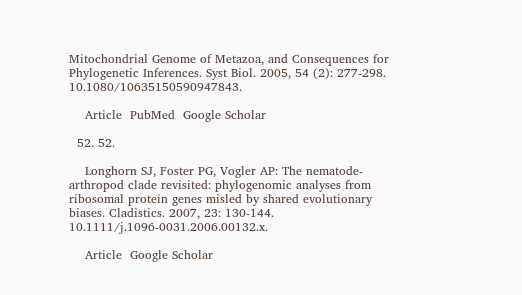Mitochondrial Genome of Metazoa, and Consequences for Phylogenetic Inferences. Syst Biol. 2005, 54 (2): 277-298. 10.1080/10635150590947843.

    Article  PubMed  Google Scholar

  52. 52.

    Longhorn SJ, Foster PG, Vogler AP: The nematode-arthropod clade revisited: phylogenomic analyses from ribosomal protein genes misled by shared evolutionary biases. Cladistics. 2007, 23: 130-144. 10.1111/j.1096-0031.2006.00132.x.

    Article  Google Scholar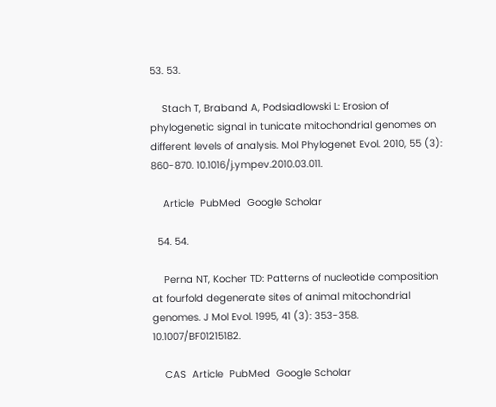53. 53.

    Stach T, Braband A, Podsiadlowski L: Erosion of phylogenetic signal in tunicate mitochondrial genomes on different levels of analysis. Mol Phylogenet Evol. 2010, 55 (3): 860-870. 10.1016/j.ympev.2010.03.011.

    Article  PubMed  Google Scholar

  54. 54.

    Perna NT, Kocher TD: Patterns of nucleotide composition at fourfold degenerate sites of animal mitochondrial genomes. J Mol Evol. 1995, 41 (3): 353-358. 10.1007/BF01215182.

    CAS  Article  PubMed  Google Scholar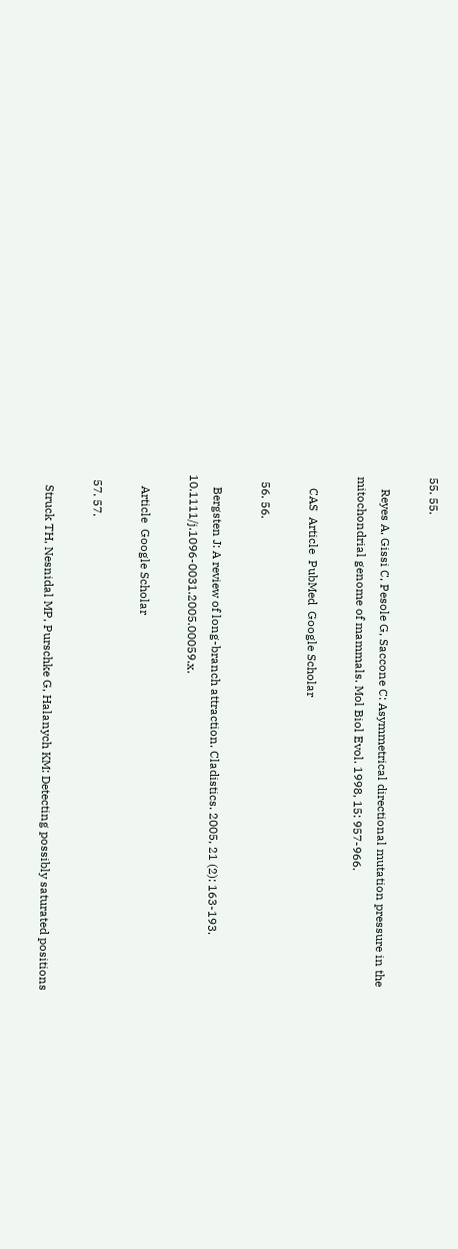55. 55.

    Reyes A, Gissi C, Pesole G, Saccone C: Asymmetrical directional mutation pressure in the mitochondrial genome of mammals. Mol Biol Evol. 1998, 15: 957-966.

    CAS  Article  PubMed  Google Scholar

  56. 56.

    Bergsten J: A review of long-branch attraction. Cladistics. 2005, 21 (2): 163-193. 10.1111/j.1096-0031.2005.00059.x.

    Article  Google Scholar

  57. 57.

    Struck TH, Nesnidal MP, Purschke G, Halanych KM: Detecting possibly saturated positions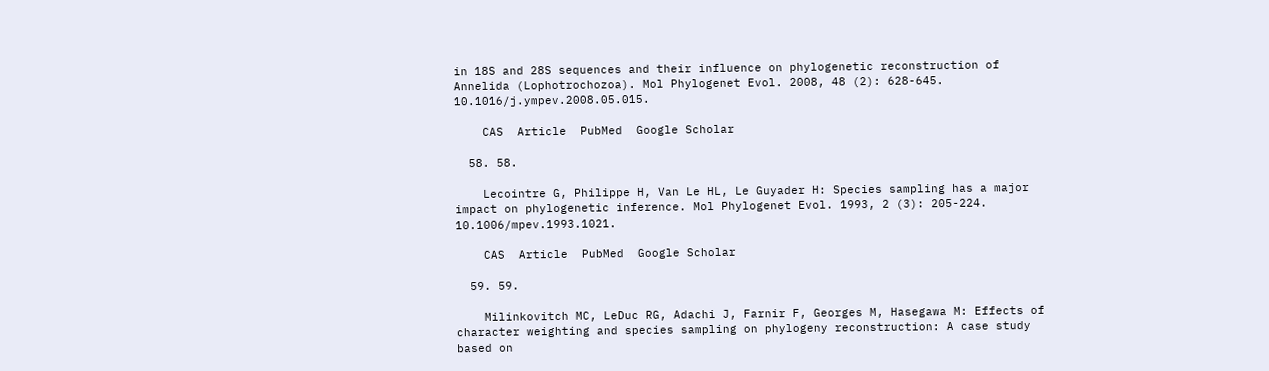in 18S and 28S sequences and their influence on phylogenetic reconstruction of Annelida (Lophotrochozoa). Mol Phylogenet Evol. 2008, 48 (2): 628-645. 10.1016/j.ympev.2008.05.015.

    CAS  Article  PubMed  Google Scholar

  58. 58.

    Lecointre G, Philippe H, Van Le HL, Le Guyader H: Species sampling has a major impact on phylogenetic inference. Mol Phylogenet Evol. 1993, 2 (3): 205-224. 10.1006/mpev.1993.1021.

    CAS  Article  PubMed  Google Scholar

  59. 59.

    Milinkovitch MC, LeDuc RG, Adachi J, Farnir F, Georges M, Hasegawa M: Effects of character weighting and species sampling on phylogeny reconstruction: A case study based on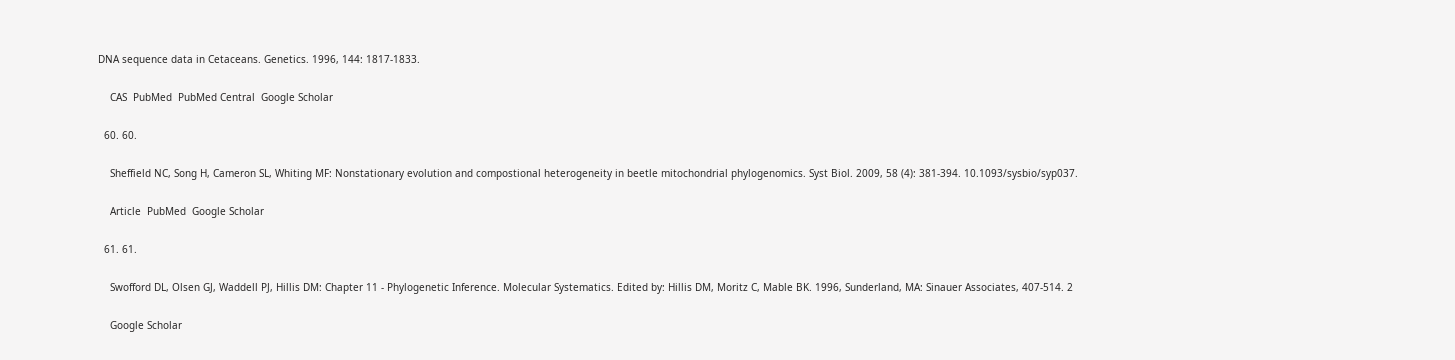DNA sequence data in Cetaceans. Genetics. 1996, 144: 1817-1833.

    CAS  PubMed  PubMed Central  Google Scholar

  60. 60.

    Sheffield NC, Song H, Cameron SL, Whiting MF: Nonstationary evolution and compostional heterogeneity in beetle mitochondrial phylogenomics. Syst Biol. 2009, 58 (4): 381-394. 10.1093/sysbio/syp037.

    Article  PubMed  Google Scholar

  61. 61.

    Swofford DL, Olsen GJ, Waddell PJ, Hillis DM: Chapter 11 - Phylogenetic Inference. Molecular Systematics. Edited by: Hillis DM, Moritz C, Mable BK. 1996, Sunderland, MA: Sinauer Associates, 407-514. 2

    Google Scholar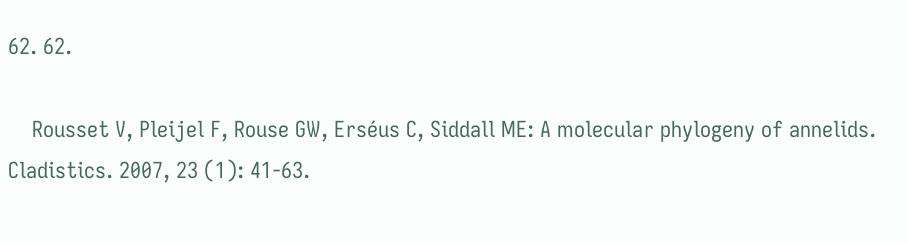62. 62.

    Rousset V, Pleijel F, Rouse GW, Erséus C, Siddall ME: A molecular phylogeny of annelids. Cladistics. 2007, 23 (1): 41-63.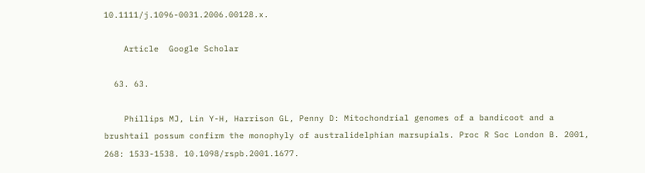10.1111/j.1096-0031.2006.00128.x.

    Article  Google Scholar

  63. 63.

    Phillips MJ, Lin Y-H, Harrison GL, Penny D: Mitochondrial genomes of a bandicoot and a brushtail possum confirm the monophyly of australidelphian marsupials. Proc R Soc London B. 2001, 268: 1533-1538. 10.1098/rspb.2001.1677.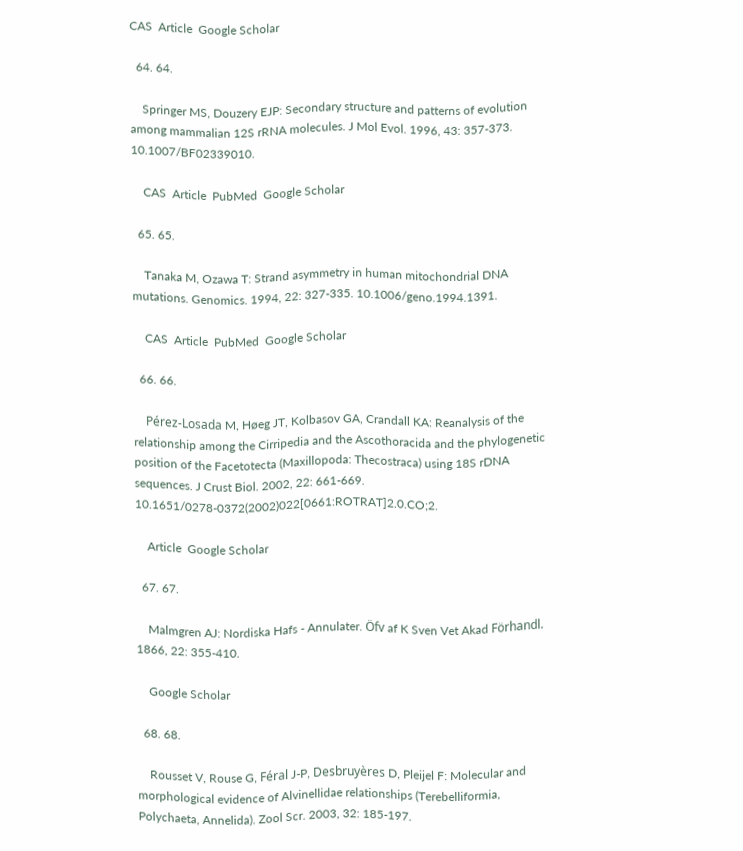CAS  Article  Google Scholar

  64. 64.

    Springer MS, Douzery EJP: Secondary structure and patterns of evolution among mammalian 12S rRNA molecules. J Mol Evol. 1996, 43: 357-373. 10.1007/BF02339010.

    CAS  Article  PubMed  Google Scholar

  65. 65.

    Tanaka M, Ozawa T: Strand asymmetry in human mitochondrial DNA mutations. Genomics. 1994, 22: 327-335. 10.1006/geno.1994.1391.

    CAS  Article  PubMed  Google Scholar

  66. 66.

    Pérez-Losada M, Høeg JT, Kolbasov GA, Crandall KA: Reanalysis of the relationship among the Cirripedia and the Ascothoracida and the phylogenetic position of the Facetotecta (Maxillopoda: Thecostraca) using 18S rDNA sequences. J Crust Biol. 2002, 22: 661-669. 10.1651/0278-0372(2002)022[0661:ROTRAT]2.0.CO;2.

    Article  Google Scholar

  67. 67.

    Malmgren AJ: Nordiska Hafs - Annulater. Öfv af K Sven Vet Akad Förhandl. 1866, 22: 355-410.

    Google Scholar

  68. 68.

    Rousset V, Rouse G, Féral J-P, Desbruyères D, Pleijel F: Molecular and morphological evidence of Alvinellidae relationships (Terebelliformia, Polychaeta, Annelida). Zool Scr. 2003, 32: 185-197.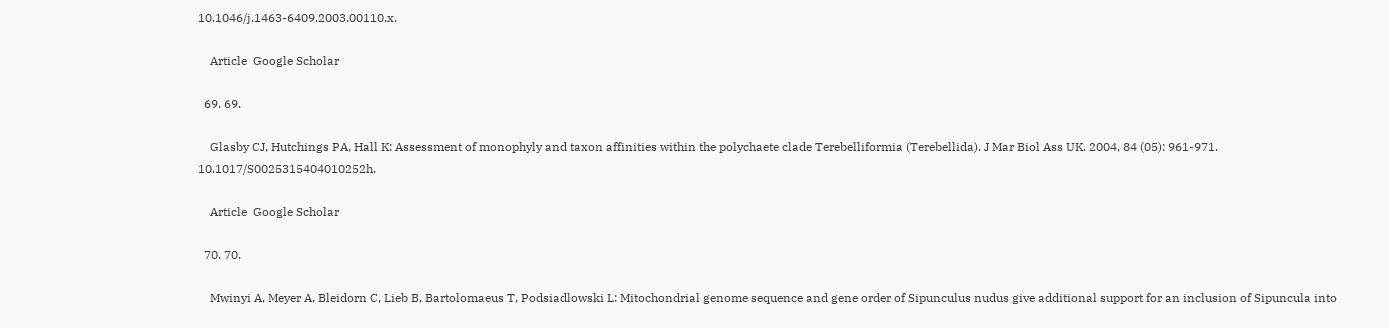10.1046/j.1463-6409.2003.00110.x.

    Article  Google Scholar

  69. 69.

    Glasby CJ, Hutchings PA, Hall K: Assessment of monophyly and taxon affinities within the polychaete clade Terebelliformia (Terebellida). J Mar Biol Ass UK. 2004, 84 (05): 961-971. 10.1017/S0025315404010252h.

    Article  Google Scholar

  70. 70.

    Mwinyi A, Meyer A, Bleidorn C, Lieb B, Bartolomaeus T, Podsiadlowski L: Mitochondrial genome sequence and gene order of Sipunculus nudus give additional support for an inclusion of Sipuncula into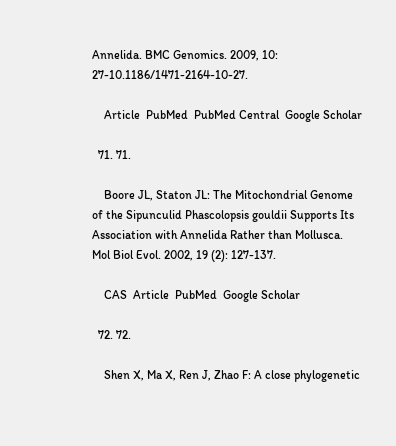Annelida. BMC Genomics. 2009, 10: 27-10.1186/1471-2164-10-27.

    Article  PubMed  PubMed Central  Google Scholar

  71. 71.

    Boore JL, Staton JL: The Mitochondrial Genome of the Sipunculid Phascolopsis gouldii Supports Its Association with Annelida Rather than Mollusca. Mol Biol Evol. 2002, 19 (2): 127-137.

    CAS  Article  PubMed  Google Scholar

  72. 72.

    Shen X, Ma X, Ren J, Zhao F: A close phylogenetic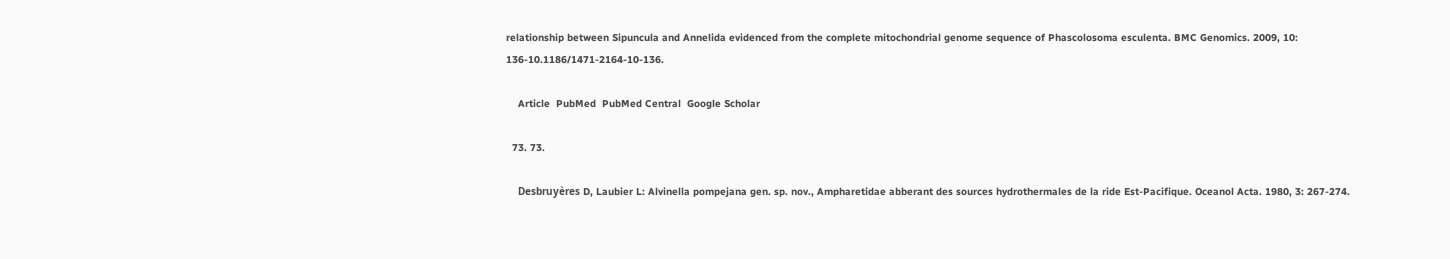relationship between Sipuncula and Annelida evidenced from the complete mitochondrial genome sequence of Phascolosoma esculenta. BMC Genomics. 2009, 10: 136-10.1186/1471-2164-10-136.

    Article  PubMed  PubMed Central  Google Scholar

  73. 73.

    Desbruyères D, Laubier L: Alvinella pompejana gen. sp. nov., Ampharetidae abberant des sources hydrothermales de la ride Est-Pacifique. Oceanol Acta. 1980, 3: 267-274.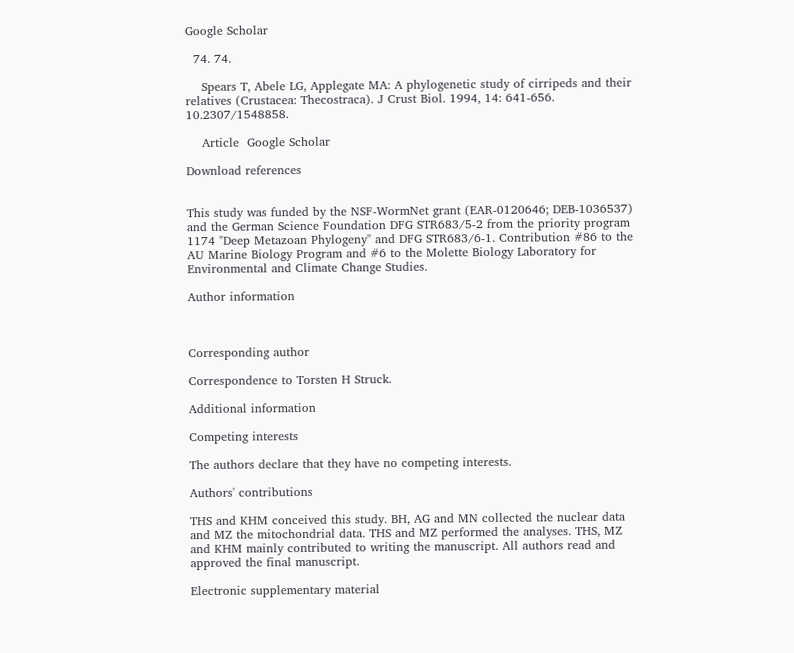Google Scholar

  74. 74.

    Spears T, Abele LG, Applegate MA: A phylogenetic study of cirripeds and their relatives (Crustacea: Thecostraca). J Crust Biol. 1994, 14: 641-656. 10.2307/1548858.

    Article  Google Scholar

Download references


This study was funded by the NSF-WormNet grant (EAR-0120646; DEB-1036537) and the German Science Foundation DFG STR683/5-2 from the priority program 1174 "Deep Metazoan Phylogeny" and DFG STR683/6-1. Contribution #86 to the AU Marine Biology Program and #6 to the Molette Biology Laboratory for Environmental and Climate Change Studies.

Author information



Corresponding author

Correspondence to Torsten H Struck.

Additional information

Competing interests

The authors declare that they have no competing interests.

Authors' contributions

THS and KHM conceived this study. BH, AG and MN collected the nuclear data and MZ the mitochondrial data. THS and MZ performed the analyses. THS, MZ and KHM mainly contributed to writing the manuscript. All authors read and approved the final manuscript.

Electronic supplementary material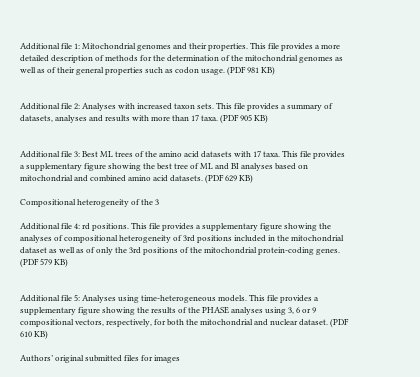Additional file 1: Mitochondrial genomes and their properties. This file provides a more detailed description of methods for the determination of the mitochondrial genomes as well as of their general properties such as codon usage. (PDF 981 KB)


Additional file 2: Analyses with increased taxon sets. This file provides a summary of datasets, analyses and results with more than 17 taxa. (PDF 905 KB)


Additional file 3: Best ML trees of the amino acid datasets with 17 taxa. This file provides a supplementary figure showing the best tree of ML and BI analyses based on mitochondrial and combined amino acid datasets. (PDF 629 KB)

Compositional heterogeneity of the 3

Additional file 4: rd positions. This file provides a supplementary figure showing the analyses of compositional heterogeneity of 3rd positions included in the mitochondrial dataset as well as of only the 3rd positions of the mitochondrial protein-coding genes. (PDF 579 KB)


Additional file 5: Analyses using time-heterogeneous models. This file provides a supplementary figure showing the results of the PHASE analyses using 3, 6 or 9 compositional vectors, respectively, for both the mitochondrial and nuclear dataset. (PDF 610 KB)

Authors’ original submitted files for images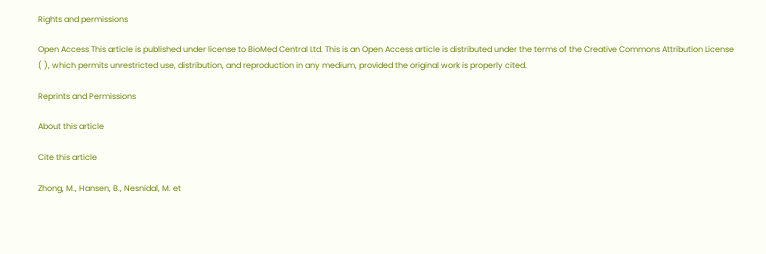Rights and permissions

Open Access This article is published under license to BioMed Central Ltd. This is an Open Access article is distributed under the terms of the Creative Commons Attribution License ( ), which permits unrestricted use, distribution, and reproduction in any medium, provided the original work is properly cited.

Reprints and Permissions

About this article

Cite this article

Zhong, M., Hansen, B., Nesnidal, M. et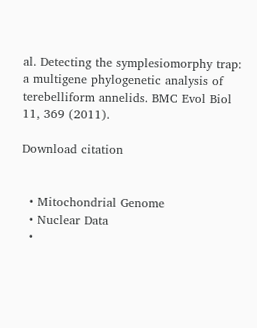al. Detecting the symplesiomorphy trap: a multigene phylogenetic analysis of terebelliform annelids. BMC Evol Biol 11, 369 (2011).

Download citation


  • Mitochondrial Genome
  • Nuclear Data
  •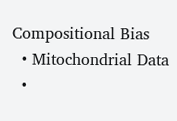Compositional Bias
  • Mitochondrial Data
  •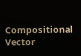Compositional Vector